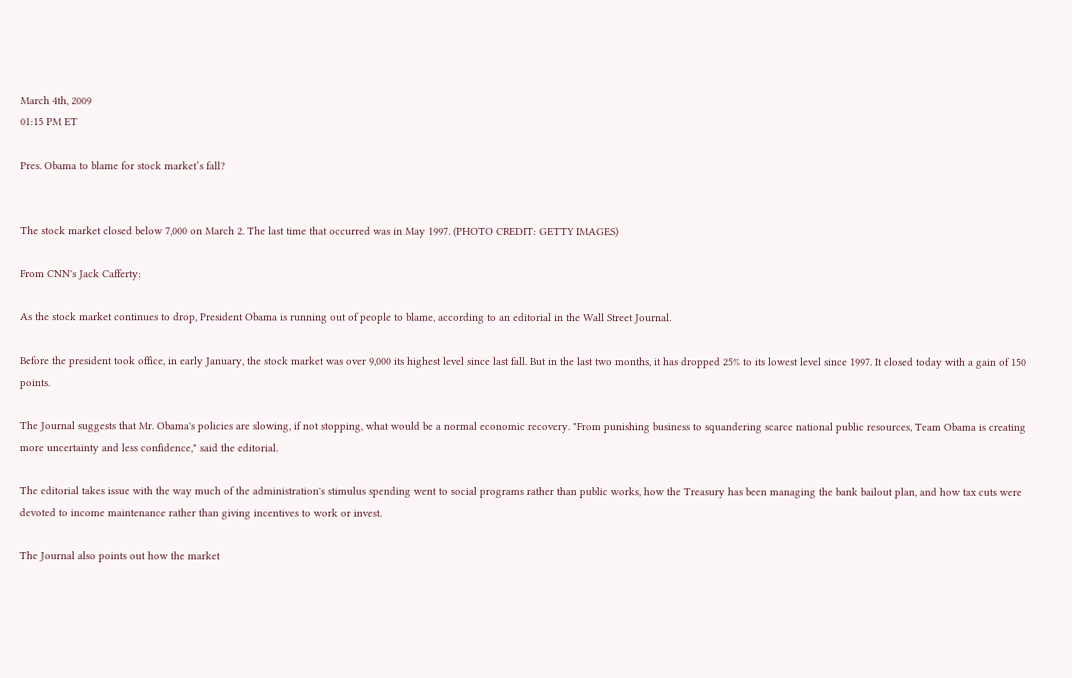March 4th, 2009
01:15 PM ET

Pres. Obama to blame for stock market’s fall?


The stock market closed below 7,000 on March 2. The last time that occurred was in May 1997. (PHOTO CREDIT: GETTY IMAGES)

From CNN's Jack Cafferty:

As the stock market continues to drop, President Obama is running out of people to blame, according to an editorial in the Wall Street Journal.

Before the president took office, in early January, the stock market was over 9,000 its highest level since last fall. But in the last two months, it has dropped 25% to its lowest level since 1997. It closed today with a gain of 150 points.

The Journal suggests that Mr. Obama's policies are slowing, if not stopping, what would be a normal economic recovery. "From punishing business to squandering scarce national public resources, Team Obama is creating more uncertainty and less confidence," said the editorial.

The editorial takes issue with the way much of the administration's stimulus spending went to social programs rather than public works, how the Treasury has been managing the bank bailout plan, and how tax cuts were devoted to income maintenance rather than giving incentives to work or invest.

The Journal also points out how the market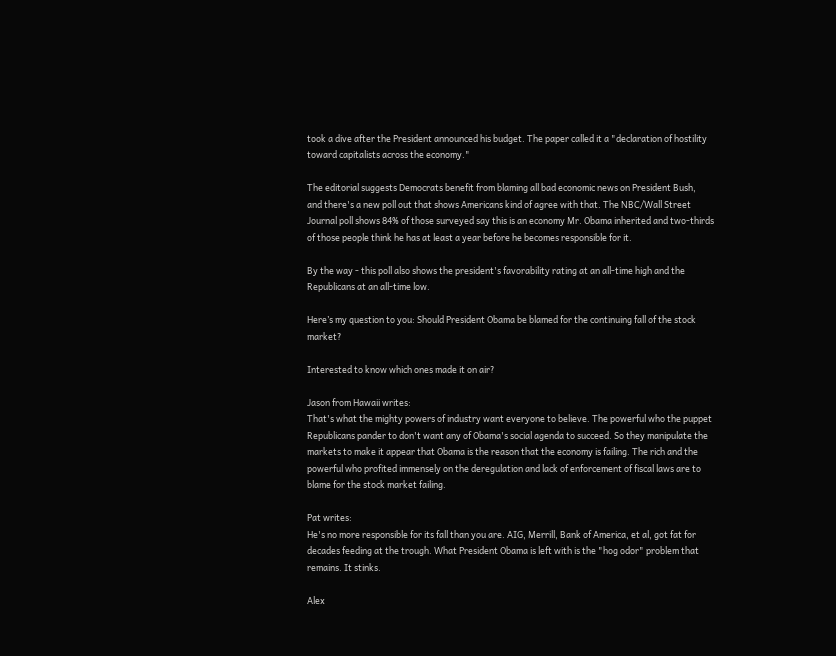took a dive after the President announced his budget. The paper called it a "declaration of hostility toward capitalists across the economy."

The editorial suggests Democrats benefit from blaming all bad economic news on President Bush,
and there's a new poll out that shows Americans kind of agree with that. The NBC/Wall Street Journal poll shows 84% of those surveyed say this is an economy Mr. Obama inherited and two-thirds of those people think he has at least a year before he becomes responsible for it.

By the way - this poll also shows the president's favorability rating at an all-time high and the Republicans at an all-time low.

Here’s my question to you: Should President Obama be blamed for the continuing fall of the stock market?

Interested to know which ones made it on air?

Jason from Hawaii writes:
That's what the mighty powers of industry want everyone to believe. The powerful who the puppet Republicans pander to don't want any of Obama's social agenda to succeed. So they manipulate the markets to make it appear that Obama is the reason that the economy is failing. The rich and the powerful who profited immensely on the deregulation and lack of enforcement of fiscal laws are to blame for the stock market failing.

Pat writes:
He's no more responsible for its fall than you are. AIG, Merrill, Bank of America, et al, got fat for decades feeding at the trough. What President Obama is left with is the "hog odor" problem that remains. It stinks.

Alex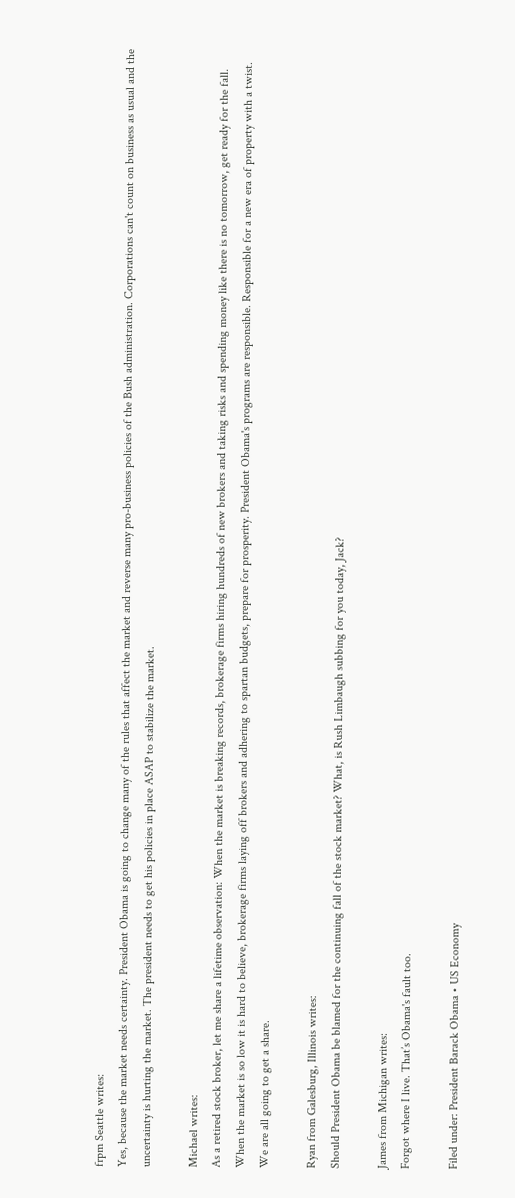frpm Seattle writes:
Yes, because the market needs certainty. President Obama is going to change many of the rules that affect the market and reverse many pro-business policies of the Bush administration. Corporations can't count on business as usual and the uncertainty is hurting the market. The president needs to get his policies in place ASAP to stabilize the market.

Michael writes:
As a retired stock broker, let me share a lifetime observation: When the market is breaking records, brokerage firms hiring hundreds of new brokers and taking risks and spending money like there is no tomorrow, get ready for the fall. When the market is so low it is hard to believe, brokerage firms laying off brokers and adhering to spartan budgets, prepare for prosperity. President Obama's programs are responsible. Responsible for a new era of property with a twist. We are all going to get a share.

Ryan from Galesburg, Illinois writes:
Should President Obama be blamed for the continuing fall of the stock market? What, is Rush Limbaugh subbing for you today, Jack?

James from Michigan writes:
Forgot where I live. That’s Obama's fault too.

Filed under: President Barack Obama • US Economy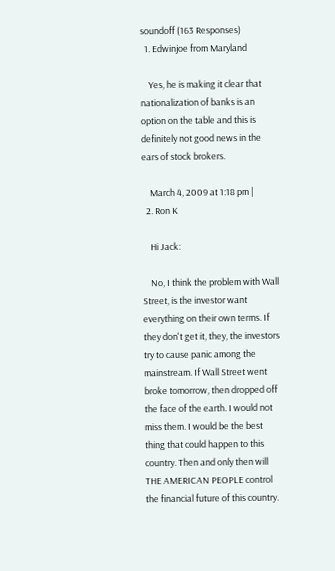soundoff (163 Responses)
  1. Edwinjoe from Maryland

    Yes, he is making it clear that nationalization of banks is an option on the table and this is definitely not good news in the ears of stock brokers.

    March 4, 2009 at 1:18 pm |
  2. Ron K

    Hi Jack:

    No, I think the problem with Wall Street, is the investor want everything on their own terms. If they don't get it, they, the investors try to cause panic among the mainstream. If Wall Street went broke tomorrow, then dropped off the face of the earth. I would not miss them. I would be the best thing that could happen to this country. Then and only then will THE AMERICAN PEOPLE control the financial future of this country.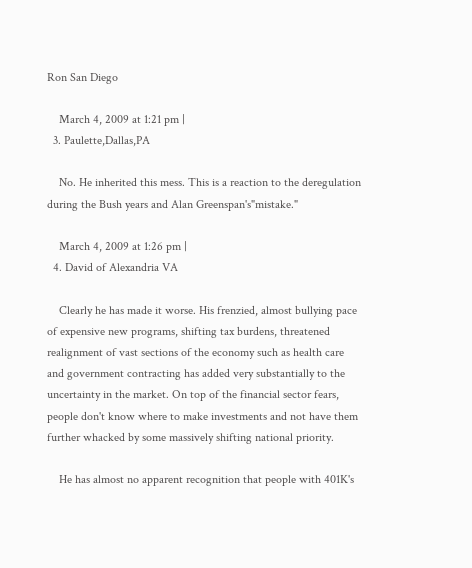Ron San Diego

    March 4, 2009 at 1:21 pm |
  3. Paulette,Dallas,PA

    No. He inherited this mess. This is a reaction to the deregulation during the Bush years and Alan Greenspan's"mistake."

    March 4, 2009 at 1:26 pm |
  4. David of Alexandria VA

    Clearly he has made it worse. His frenzied, almost bullying pace of expensive new programs, shifting tax burdens, threatened realignment of vast sections of the economy such as health care and government contracting has added very substantially to the uncertainty in the market. On top of the financial sector fears, people don't know where to make investments and not have them further whacked by some massively shifting national priority.

    He has almost no apparent recognition that people with 401K's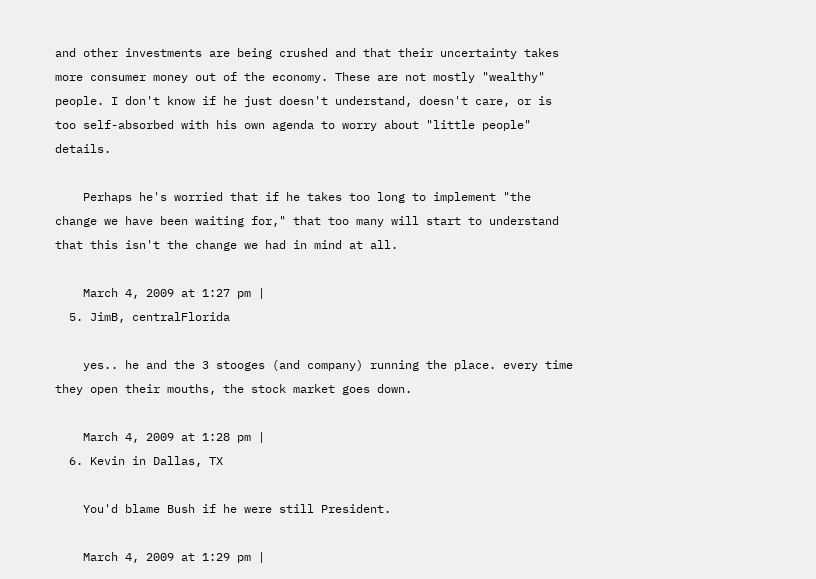and other investments are being crushed and that their uncertainty takes more consumer money out of the economy. These are not mostly "wealthy" people. I don't know if he just doesn't understand, doesn't care, or is too self-absorbed with his own agenda to worry about "little people" details.

    Perhaps he's worried that if he takes too long to implement "the change we have been waiting for," that too many will start to understand that this isn't the change we had in mind at all.

    March 4, 2009 at 1:27 pm |
  5. JimB, centralFlorida

    yes.. he and the 3 stooges (and company) running the place. every time they open their mouths, the stock market goes down.

    March 4, 2009 at 1:28 pm |
  6. Kevin in Dallas, TX

    You'd blame Bush if he were still President.

    March 4, 2009 at 1:29 pm |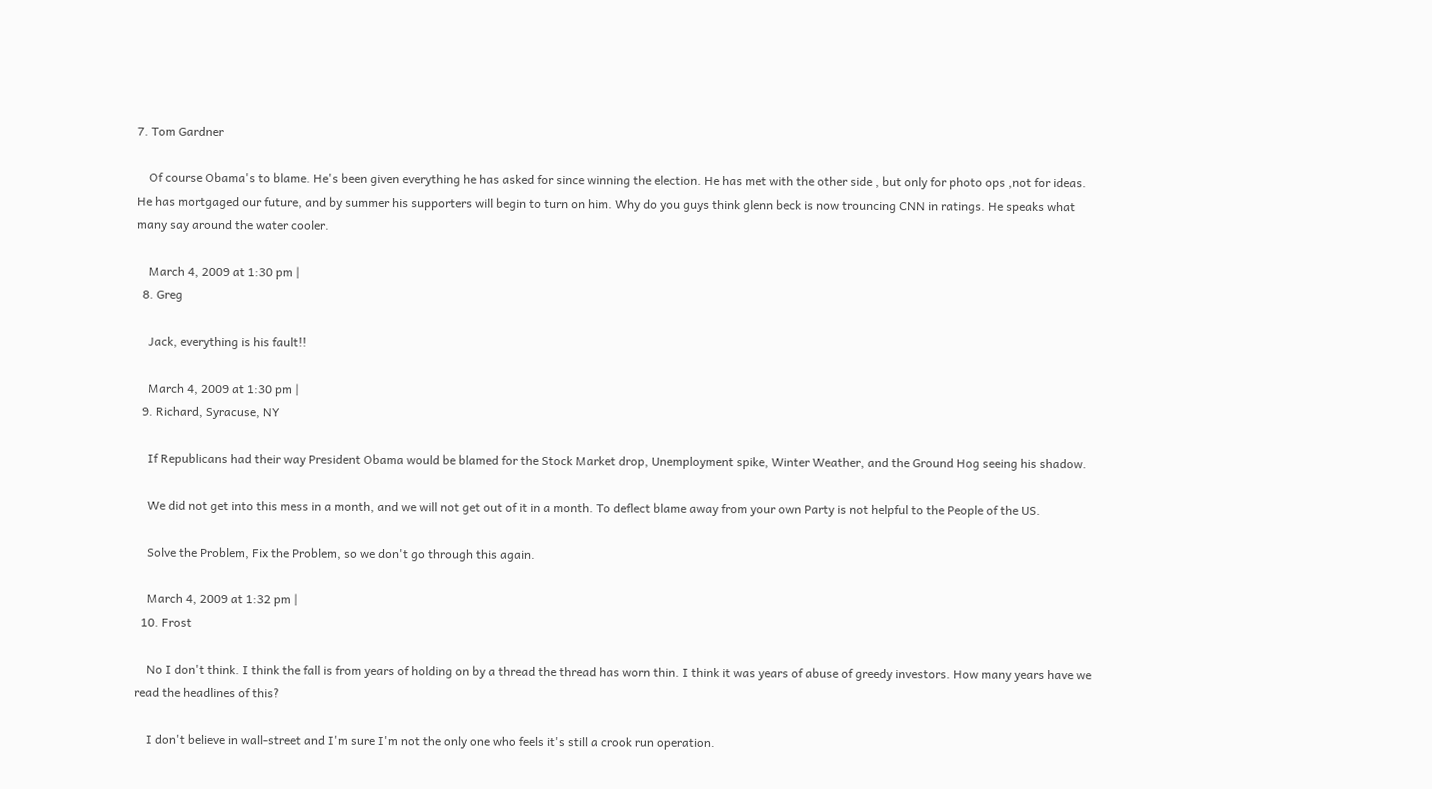7. Tom Gardner

    Of course Obama's to blame. He's been given everything he has asked for since winning the election. He has met with the other side , but only for photo ops ,not for ideas. He has mortgaged our future, and by summer his supporters will begin to turn on him. Why do you guys think glenn beck is now trouncing CNN in ratings. He speaks what many say around the water cooler.

    March 4, 2009 at 1:30 pm |
  8. Greg

    Jack, everything is his fault!!

    March 4, 2009 at 1:30 pm |
  9. Richard, Syracuse, NY

    If Republicans had their way President Obama would be blamed for the Stock Market drop, Unemployment spike, Winter Weather, and the Ground Hog seeing his shadow.

    We did not get into this mess in a month, and we will not get out of it in a month. To deflect blame away from your own Party is not helpful to the People of the US.

    Solve the Problem, Fix the Problem, so we don't go through this again.

    March 4, 2009 at 1:32 pm |
  10. Frost

    No I don't think. I think the fall is from years of holding on by a thread the thread has worn thin. I think it was years of abuse of greedy investors. How many years have we read the headlines of this?

    I don't believe in wall-street and I'm sure I'm not the only one who feels it's still a crook run operation.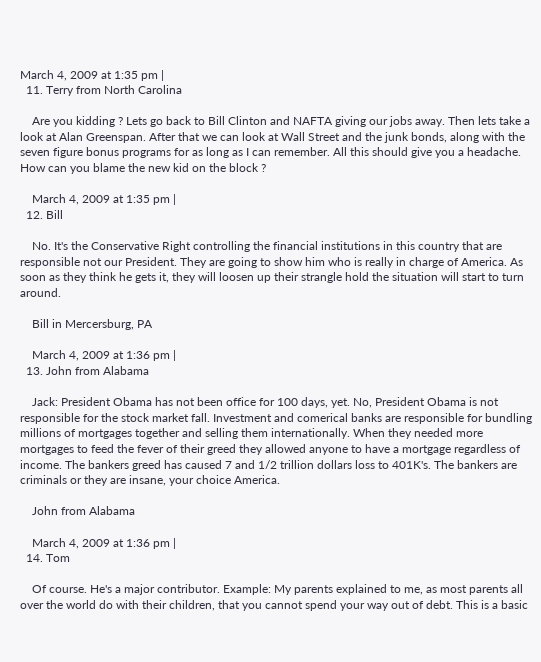March 4, 2009 at 1:35 pm |
  11. Terry from North Carolina

    Are you kidding ? Lets go back to Bill Clinton and NAFTA giving our jobs away. Then lets take a look at Alan Greenspan. After that we can look at Wall Street and the junk bonds, along with the seven figure bonus programs for as long as I can remember. All this should give you a headache. How can you blame the new kid on the block ?

    March 4, 2009 at 1:35 pm |
  12. Bill

    No. It's the Conservative Right controlling the financial institutions in this country that are responsible not our President. They are going to show him who is really in charge of America. As soon as they think he gets it, they will loosen up their strangle hold the situation will start to turn around.

    Bill in Mercersburg, PA

    March 4, 2009 at 1:36 pm |
  13. John from Alabama

    Jack: President Obama has not been office for 100 days, yet. No, President Obama is not responsible for the stock market fall. Investment and comerical banks are responsible for bundling millions of mortgages together and selling them internationally. When they needed more mortgages to feed the fever of their greed they allowed anyone to have a mortgage regardless of income. The bankers greed has caused 7 and 1/2 trillion dollars loss to 401K's. The bankers are criminals or they are insane, your choice America.

    John from Alabama

    March 4, 2009 at 1:36 pm |
  14. Tom

    Of course. He's a major contributor. Example: My parents explained to me, as most parents all over the world do with their children, that you cannot spend your way out of debt. This is a basic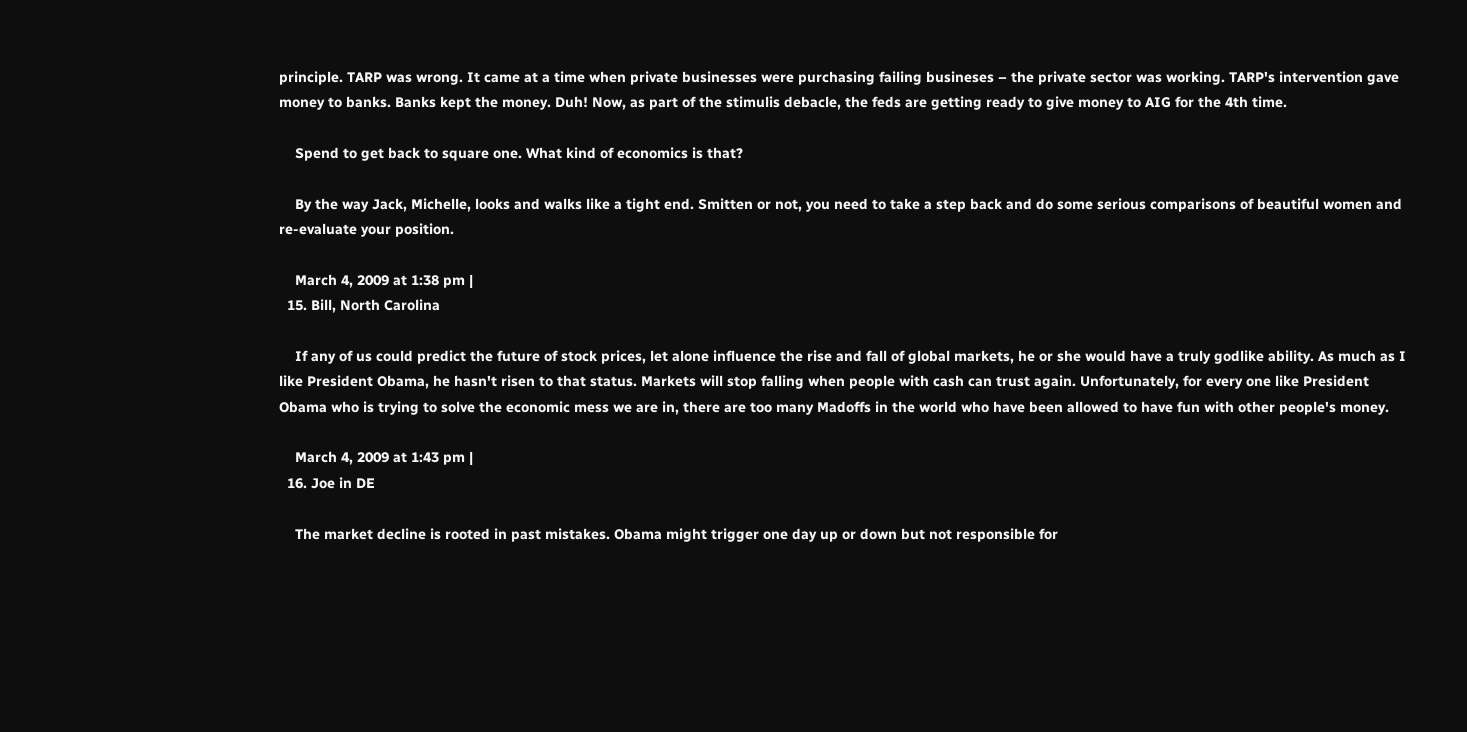principle. TARP was wrong. It came at a time when private businesses were purchasing failing busineses – the private sector was working. TARP's intervention gave money to banks. Banks kept the money. Duh! Now, as part of the stimulis debacle, the feds are getting ready to give money to AIG for the 4th time.

    Spend to get back to square one. What kind of economics is that?

    By the way Jack, Michelle, looks and walks like a tight end. Smitten or not, you need to take a step back and do some serious comparisons of beautiful women and re-evaluate your position.

    March 4, 2009 at 1:38 pm |
  15. Bill, North Carolina

    If any of us could predict the future of stock prices, let alone influence the rise and fall of global markets, he or she would have a truly godlike ability. As much as I like President Obama, he hasn't risen to that status. Markets will stop falling when people with cash can trust again. Unfortunately, for every one like President Obama who is trying to solve the economic mess we are in, there are too many Madoffs in the world who have been allowed to have fun with other people's money.

    March 4, 2009 at 1:43 pm |
  16. Joe in DE

    The market decline is rooted in past mistakes. Obama might trigger one day up or down but not responsible for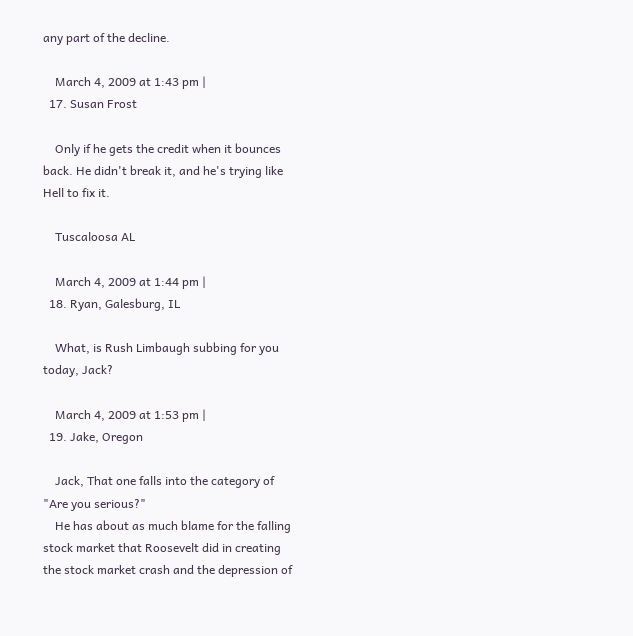any part of the decline.

    March 4, 2009 at 1:43 pm |
  17. Susan Frost

    Only if he gets the credit when it bounces back. He didn't break it, and he's trying like Hell to fix it.

    Tuscaloosa AL

    March 4, 2009 at 1:44 pm |
  18. Ryan, Galesburg, IL

    What, is Rush Limbaugh subbing for you today, Jack?

    March 4, 2009 at 1:53 pm |
  19. Jake, Oregon

    Jack, That one falls into the category of "Are you serious?"
    He has about as much blame for the falling stock market that Roosevelt did in creating the stock market crash and the depression of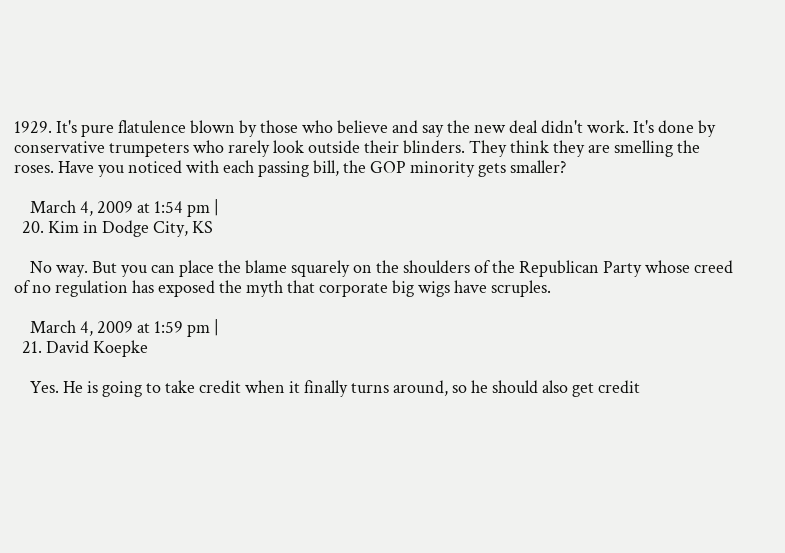1929. It's pure flatulence blown by those who believe and say the new deal didn't work. It's done by conservative trumpeters who rarely look outside their blinders. They think they are smelling the roses. Have you noticed with each passing bill, the GOP minority gets smaller?

    March 4, 2009 at 1:54 pm |
  20. Kim in Dodge City, KS

    No way. But you can place the blame squarely on the shoulders of the Republican Party whose creed of no regulation has exposed the myth that corporate big wigs have scruples.

    March 4, 2009 at 1:59 pm |
  21. David Koepke

    Yes. He is going to take credit when it finally turns around, so he should also get credit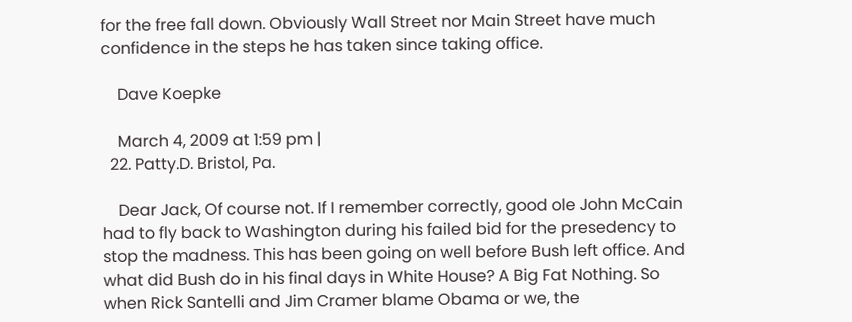for the free fall down. Obviously Wall Street nor Main Street have much confidence in the steps he has taken since taking office.

    Dave Koepke

    March 4, 2009 at 1:59 pm |
  22. Patty.D. Bristol, Pa.

    Dear Jack, Of course not. If I remember correctly, good ole John McCain had to fly back to Washington during his failed bid for the presedency to stop the madness. This has been going on well before Bush left office. And what did Bush do in his final days in White House? A Big Fat Nothing. So when Rick Santelli and Jim Cramer blame Obama or we, the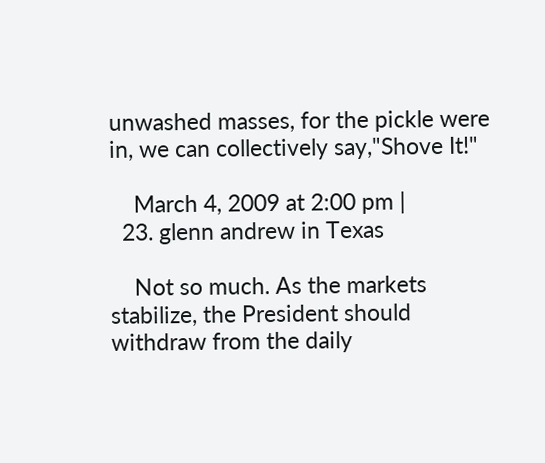unwashed masses, for the pickle were in, we can collectively say,"Shove It!"

    March 4, 2009 at 2:00 pm |
  23. glenn andrew in Texas

    Not so much. As the markets stabilize, the President should withdraw from the daily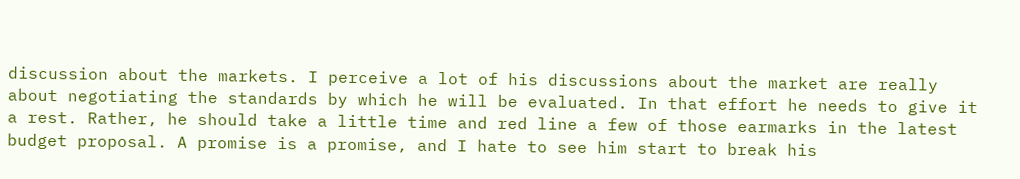discussion about the markets. I perceive a lot of his discussions about the market are really about negotiating the standards by which he will be evaluated. In that effort he needs to give it a rest. Rather, he should take a little time and red line a few of those earmarks in the latest budget proposal. A promise is a promise, and I hate to see him start to break his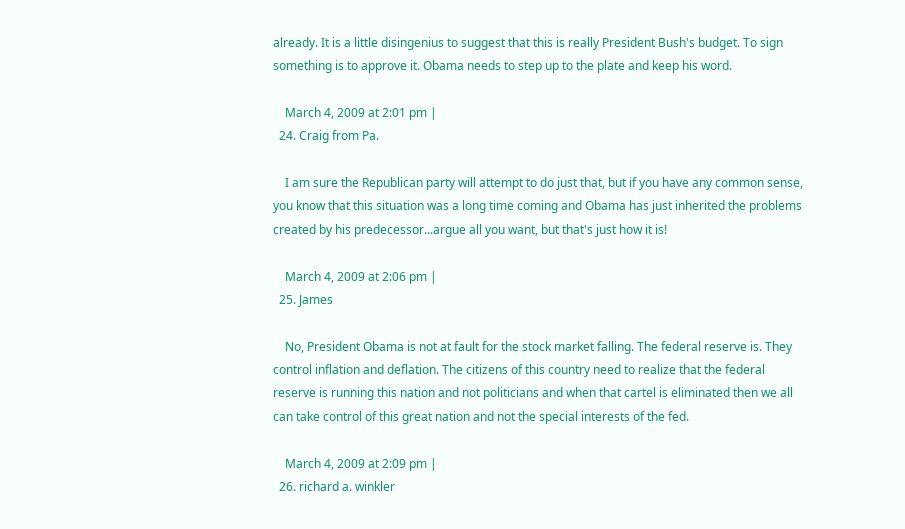already. It is a little disingenius to suggest that this is really President Bush's budget. To sign something is to approve it. Obama needs to step up to the plate and keep his word.

    March 4, 2009 at 2:01 pm |
  24. Craig from Pa.

    I am sure the Republican party will attempt to do just that, but if you have any common sense, you know that this situation was a long time coming and Obama has just inherited the problems created by his predecessor...argue all you want, but that's just how it is!

    March 4, 2009 at 2:06 pm |
  25. James

    No, President Obama is not at fault for the stock market falling. The federal reserve is. They control inflation and deflation. The citizens of this country need to realize that the federal reserve is running this nation and not politicians and when that cartel is eliminated then we all can take control of this great nation and not the special interests of the fed.

    March 4, 2009 at 2:09 pm |
  26. richard a. winkler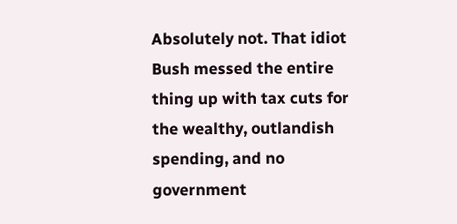Absolutely not. That idiot Bush messed the entire thing up with tax cuts for the wealthy, outlandish spending, and no government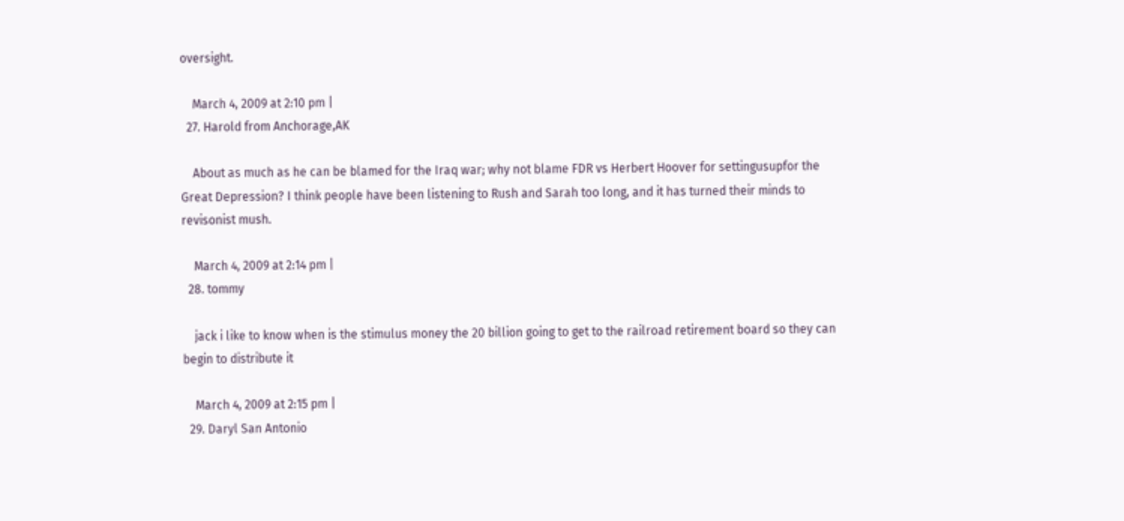oversight.

    March 4, 2009 at 2:10 pm |
  27. Harold from Anchorage,AK

    About as much as he can be blamed for the Iraq war; why not blame FDR vs Herbert Hoover for settingusupfor the Great Depression? I think people have been listening to Rush and Sarah too long, and it has turned their minds to revisonist mush.

    March 4, 2009 at 2:14 pm |
  28. tommy

    jack i like to know when is the stimulus money the 20 billion going to get to the railroad retirement board so they can begin to distribute it

    March 4, 2009 at 2:15 pm |
  29. Daryl San Antonio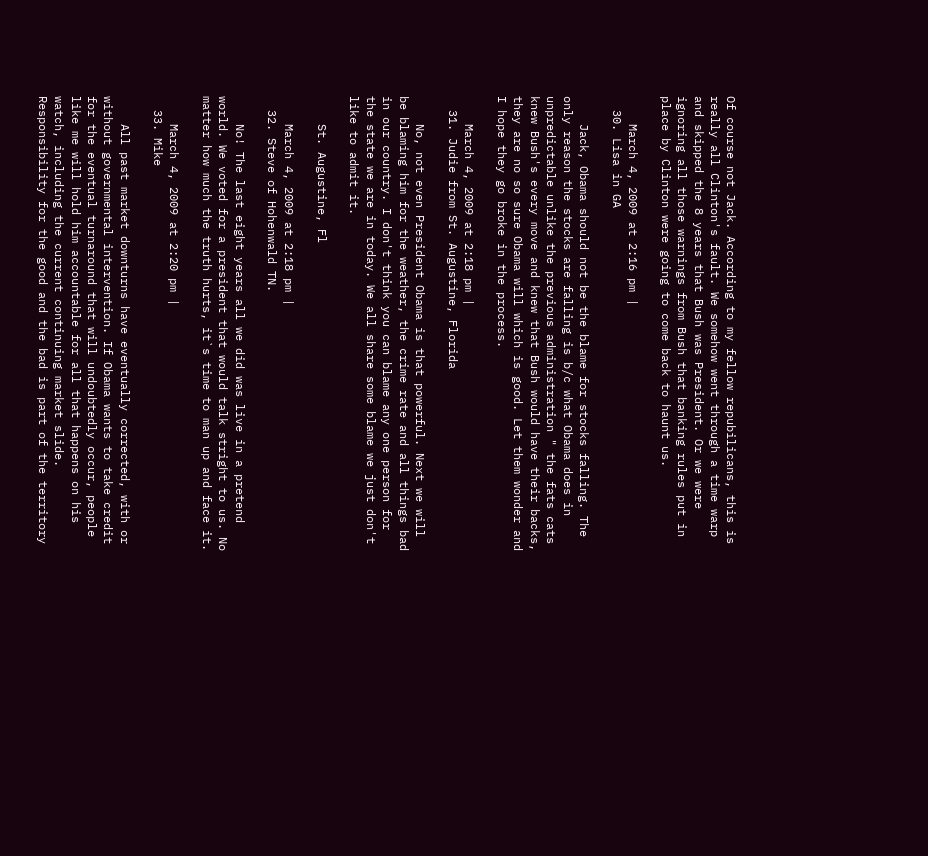Of course not Jack. According to my fellow repubilicans, this is really all Clinton's fault. We somehow went through a time warp and skipped the 8 years that Bush was President. Or we were ignoring all those warnings from Bush that banking rules put in place by Clinton were going to come back to haunt us.

    March 4, 2009 at 2:16 pm |
  30. Lisa in GA

    Jack, Obama should not be the blame for stocks falling. The only reason the stocks are falling is b/c what Obama does in unpredictable unlike the previous administration " the fats cats knew Bush's every move and knew that Bush would have their backs, they are no so sure Obama will which is good. Let them wonder and I hope they go broke in the process.

    March 4, 2009 at 2:18 pm |
  31. Judie from St. Augustine, Florida

    No, not even President Obama is that powerful. Next we will be blaming him for the weather, the crime rate and all things bad in our country. I don't think you can blame any one person for the state we are in today. We all share some blame we just don't like to admit it.

    St. Augustine, Fl

    March 4, 2009 at 2:18 pm |
  32. Steve of Hohenwald TN.

    No! The last eight years all we did was live in a pretend world. We voted for a president that would talk stright to us. No matter how much the truth hurts, it`s time to man up and face it.

    March 4, 2009 at 2:20 pm |
  33. Mike

    All past market downturns have eventually corrected, with or without governmental intervention. If Obama wants to take credit for the eventual turnaround that will undoubtedly occur, people like me will hold him accountable for all that happens on his watch, including the current continuing market slide. Responsibility for the good and the bad is part of the territory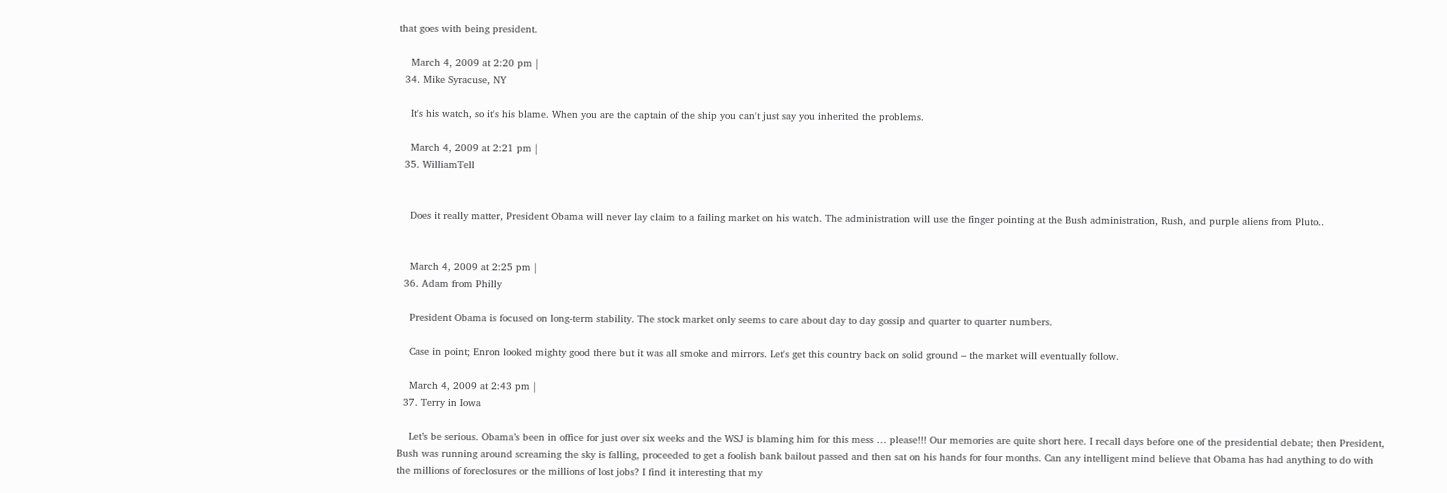that goes with being president.

    March 4, 2009 at 2:20 pm |
  34. Mike Syracuse, NY

    It's his watch, so it's his blame. When you are the captain of the ship you can't just say you inherited the problems.

    March 4, 2009 at 2:21 pm |
  35. WilliamTell


    Does it really matter, President Obama will never lay claim to a failing market on his watch. The administration will use the finger pointing at the Bush administration, Rush, and purple aliens from Pluto..


    March 4, 2009 at 2:25 pm |
  36. Adam from Philly

    President Obama is focused on long-term stability. The stock market only seems to care about day to day gossip and quarter to quarter numbers.

    Case in point; Enron looked mighty good there but it was all smoke and mirrors. Let's get this country back on solid ground – the market will eventually follow.

    March 4, 2009 at 2:43 pm |
  37. Terry in Iowa

    Let’s be serious. Obama’s been in office for just over six weeks and the WSJ is blaming him for this mess … please!!! Our memories are quite short here. I recall days before one of the presidential debate; then President, Bush was running around screaming the sky is falling, proceeded to get a foolish bank bailout passed and then sat on his hands for four months. Can any intelligent mind believe that Obama has had anything to do with the millions of foreclosures or the millions of lost jobs? I find it interesting that my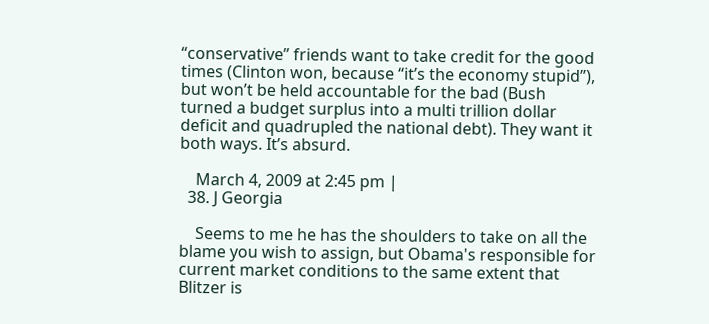“conservative” friends want to take credit for the good times (Clinton won, because “it’s the economy stupid”), but won’t be held accountable for the bad (Bush turned a budget surplus into a multi trillion dollar deficit and quadrupled the national debt). They want it both ways. It’s absurd.

    March 4, 2009 at 2:45 pm |
  38. J Georgia

    Seems to me he has the shoulders to take on all the blame you wish to assign, but Obama's responsible for current market conditions to the same extent that Blitzer is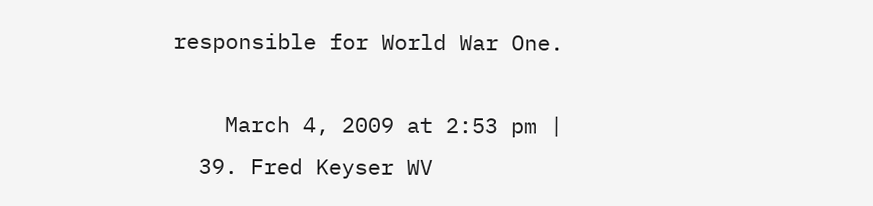responsible for World War One.

    March 4, 2009 at 2:53 pm |
  39. Fred Keyser WV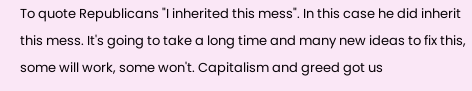To quote Republicans "I inherited this mess". In this case he did inherit this mess. It's going to take a long time and many new ideas to fix this, some will work, some won't. Capitalism and greed got us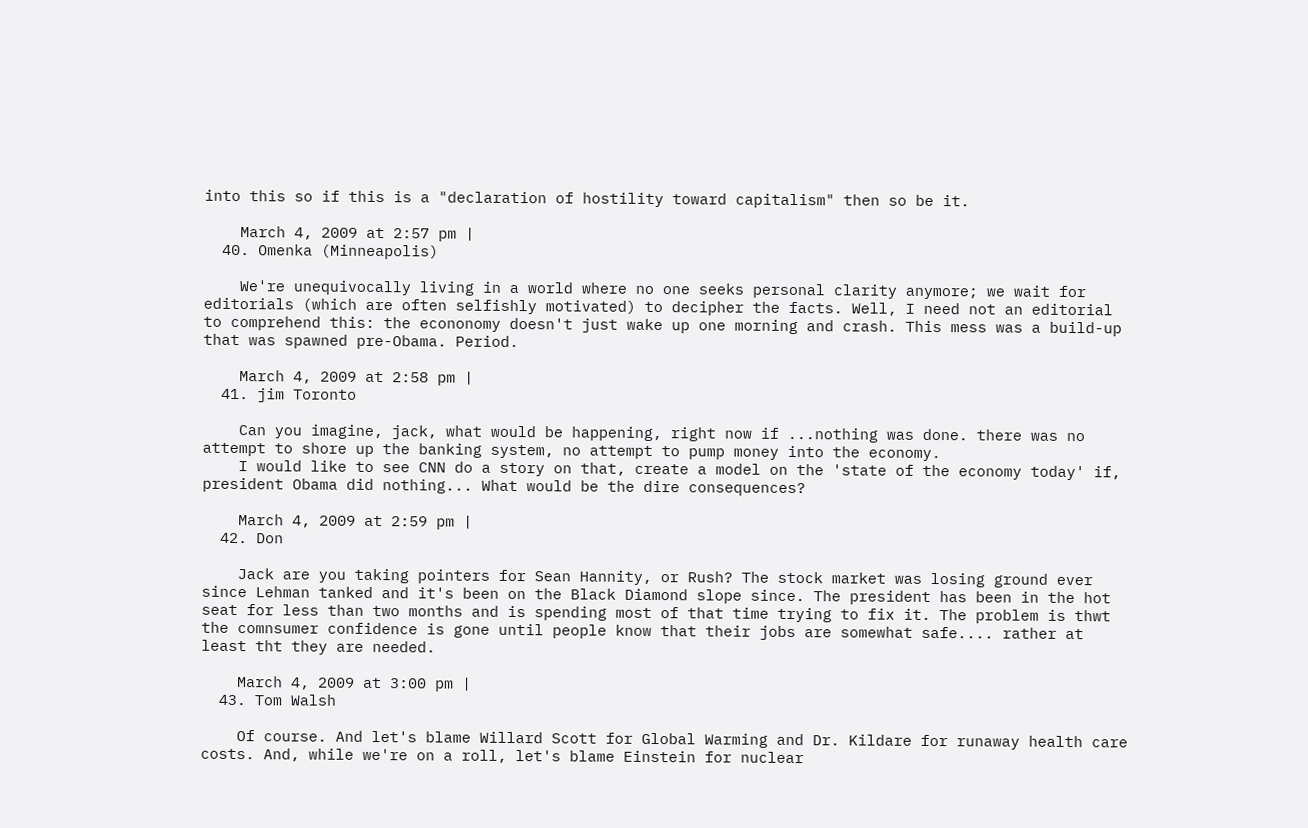into this so if this is a "declaration of hostility toward capitalism" then so be it.

    March 4, 2009 at 2:57 pm |
  40. Omenka (Minneapolis)

    We're unequivocally living in a world where no one seeks personal clarity anymore; we wait for editorials (which are often selfishly motivated) to decipher the facts. Well, I need not an editorial to comprehend this: the econonomy doesn't just wake up one morning and crash. This mess was a build-up that was spawned pre-Obama. Period.

    March 4, 2009 at 2:58 pm |
  41. jim Toronto

    Can you imagine, jack, what would be happening, right now if ...nothing was done. there was no attempt to shore up the banking system, no attempt to pump money into the economy.
    I would like to see CNN do a story on that, create a model on the 'state of the economy today' if, president Obama did nothing... What would be the dire consequences?

    March 4, 2009 at 2:59 pm |
  42. Don

    Jack are you taking pointers for Sean Hannity, or Rush? The stock market was losing ground ever since Lehman tanked and it's been on the Black Diamond slope since. The president has been in the hot seat for less than two months and is spending most of that time trying to fix it. The problem is thwt the comnsumer confidence is gone until people know that their jobs are somewhat safe.... rather at least tht they are needed.

    March 4, 2009 at 3:00 pm |
  43. Tom Walsh

    Of course. And let's blame Willard Scott for Global Warming and Dr. Kildare for runaway health care costs. And, while we're on a roll, let's blame Einstein for nuclear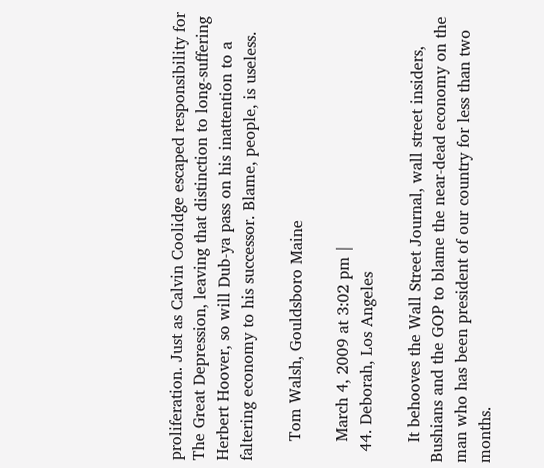proliferation. Just as Calvin Coolidge escaped responsibility for The Great Depression, leaving that distinction to long-suffering Herbert Hoover, so will Dub-ya pass on his inattention to a faltering economy to his successor. Blame, people, is useless.

    Tom Walsh, Gouldsboro Maine

    March 4, 2009 at 3:02 pm |
  44. Deborah, Los Angeles

    It behooves the Wall Street Journal, wall street insiders, Bushians and the GOP to blame the near-dead economy on the man who has been president of our country for less than two months.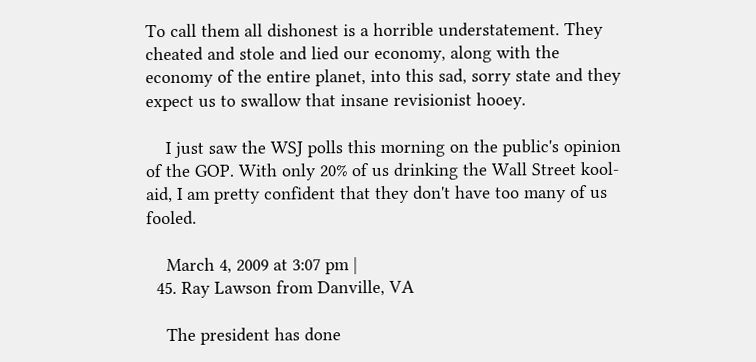To call them all dishonest is a horrible understatement. They cheated and stole and lied our economy, along with the economy of the entire planet, into this sad, sorry state and they expect us to swallow that insane revisionist hooey.

    I just saw the WSJ polls this morning on the public's opinion of the GOP. With only 20% of us drinking the Wall Street kool-aid, I am pretty confident that they don't have too many of us fooled.

    March 4, 2009 at 3:07 pm |
  45. Ray Lawson from Danville, VA

    The president has done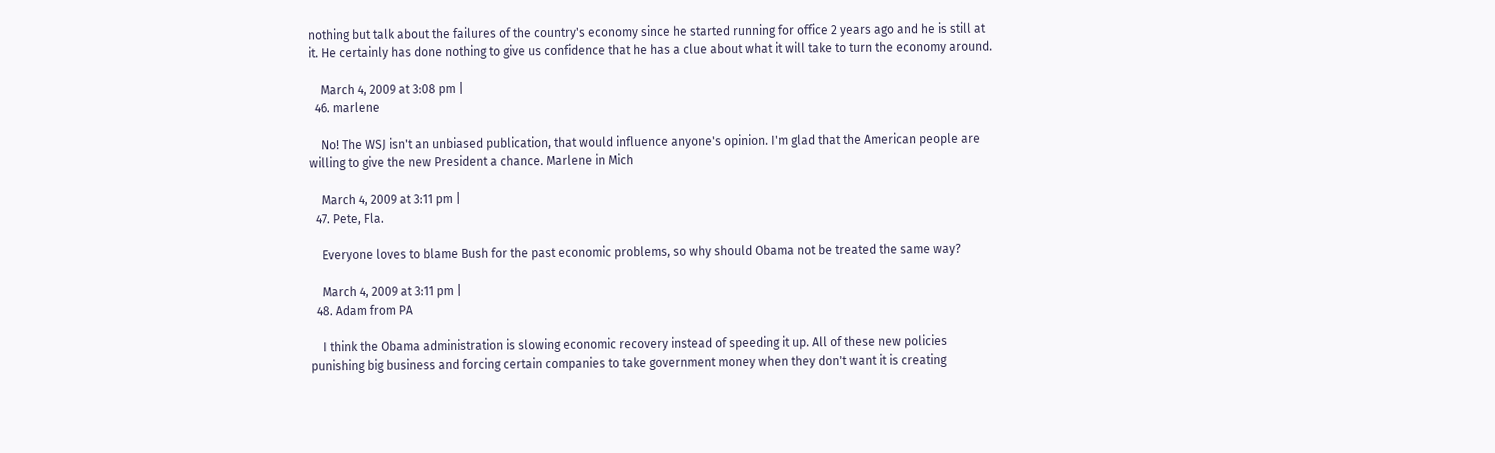nothing but talk about the failures of the country's economy since he started running for office 2 years ago and he is still at it. He certainly has done nothing to give us confidence that he has a clue about what it will take to turn the economy around.

    March 4, 2009 at 3:08 pm |
  46. marlene

    No! The WSJ isn't an unbiased publication, that would influence anyone's opinion. I'm glad that the American people are willing to give the new President a chance. Marlene in Mich

    March 4, 2009 at 3:11 pm |
  47. Pete, Fla.

    Everyone loves to blame Bush for the past economic problems, so why should Obama not be treated the same way?

    March 4, 2009 at 3:11 pm |
  48. Adam from PA

    I think the Obama administration is slowing economic recovery instead of speeding it up. All of these new policies punishing big business and forcing certain companies to take government money when they don't want it is creating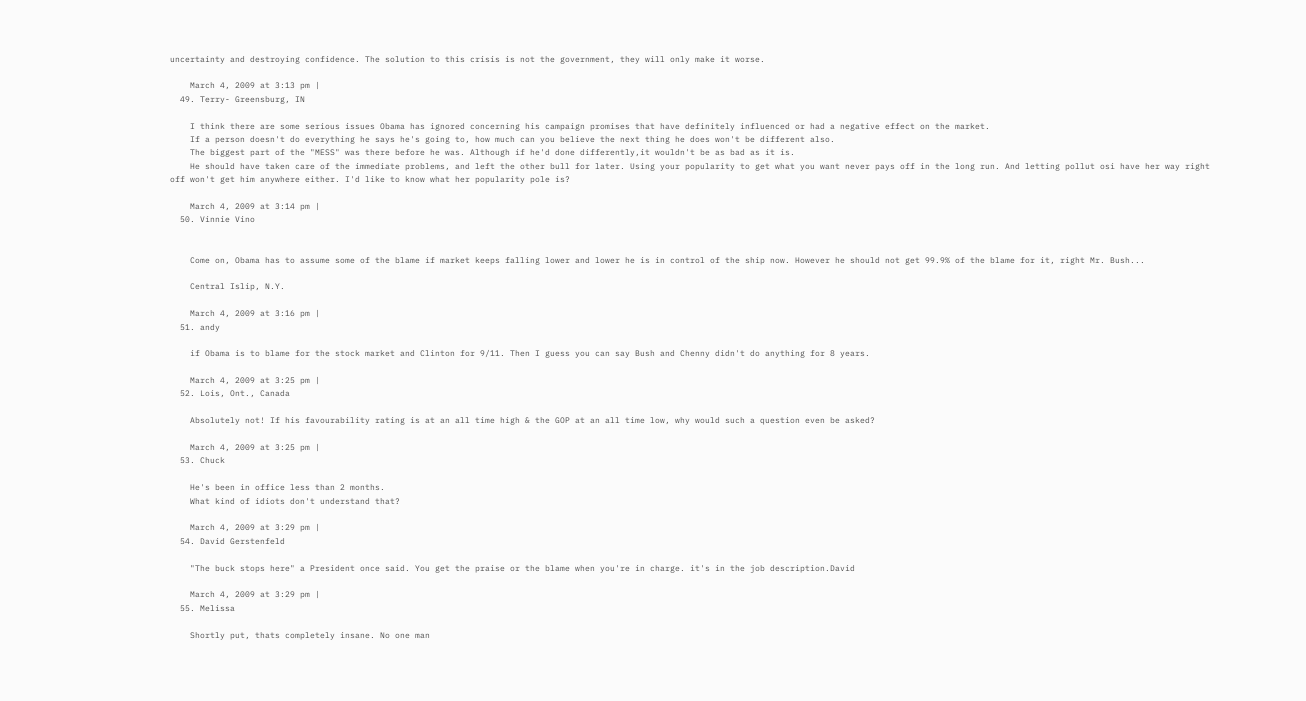uncertainty and destroying confidence. The solution to this crisis is not the government, they will only make it worse.

    March 4, 2009 at 3:13 pm |
  49. Terry- Greensburg, IN

    I think there are some serious issues Obama has ignored concerning his campaign promises that have definitely influenced or had a negative effect on the market.
    If a person doesn't do everything he says he's going to, how much can you believe the next thing he does won't be different also.
    The biggest part of the "MESS" was there before he was. Although if he'd done differently,it wouldn't be as bad as it is.
    He should have taken care of the immediate problems, and left the other bull for later. Using your popularity to get what you want never pays off in the long run. And letting pollut osi have her way right off won't get him anywhere either. I'd like to know what her popularity pole is?

    March 4, 2009 at 3:14 pm |
  50. Vinnie Vino


    Come on, Obama has to assume some of the blame if market keeps falling lower and lower he is in control of the ship now. However he should not get 99.9% of the blame for it, right Mr. Bush...

    Central Islip, N.Y.

    March 4, 2009 at 3:16 pm |
  51. andy

    if Obama is to blame for the stock market and Clinton for 9/11. Then I guess you can say Bush and Chenny didn't do anything for 8 years.

    March 4, 2009 at 3:25 pm |
  52. Lois, Ont., Canada

    Absolutely not! If his favourability rating is at an all time high & the GOP at an all time low, why would such a question even be asked?

    March 4, 2009 at 3:25 pm |
  53. Chuck

    He's been in office less than 2 months.
    What kind of idiots don't understand that?

    March 4, 2009 at 3:29 pm |
  54. David Gerstenfeld

    "The buck stops here" a President once said. You get the praise or the blame when you're in charge. it's in the job description.David

    March 4, 2009 at 3:29 pm |
  55. Melissa

    Shortly put, thats completely insane. No one man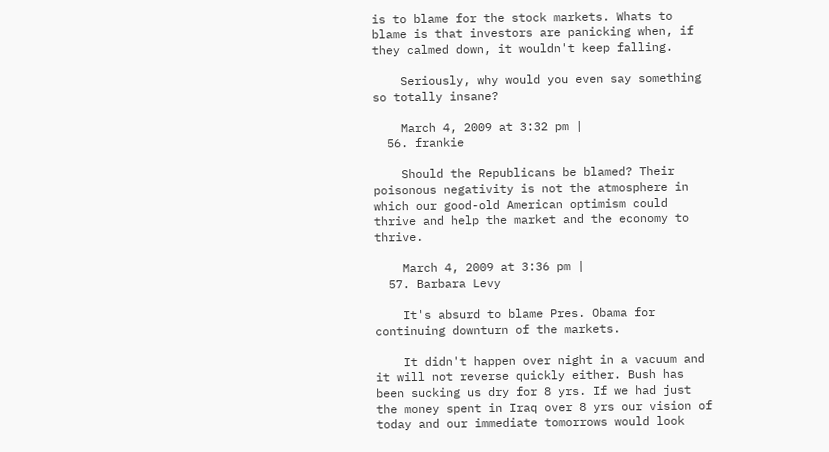is to blame for the stock markets. Whats to blame is that investors are panicking when, if they calmed down, it wouldn't keep falling.

    Seriously, why would you even say something so totally insane?

    March 4, 2009 at 3:32 pm |
  56. frankie

    Should the Republicans be blamed? Their poisonous negativity is not the atmosphere in which our good-old American optimism could thrive and help the market and the economy to thrive.

    March 4, 2009 at 3:36 pm |
  57. Barbara Levy

    It's absurd to blame Pres. Obama for continuing downturn of the markets.

    It didn't happen over night in a vacuum and it will not reverse quickly either. Bush has been sucking us dry for 8 yrs. If we had just the money spent in Iraq over 8 yrs our vision of today and our immediate tomorrows would look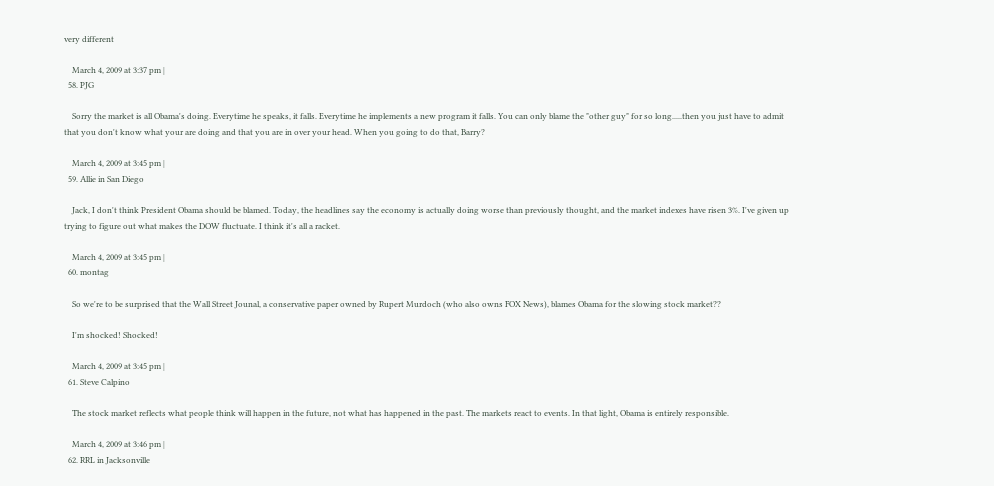very different

    March 4, 2009 at 3:37 pm |
  58. PJG

    Sorry the market is all Obama's doing. Everytime he speaks, it falls. Everytime he implements a new program it falls. You can only blame the "other guy" for so long.....then you just have to admit that you don't know what your are doing and that you are in over your head. When you going to do that, Barry?

    March 4, 2009 at 3:45 pm |
  59. Allie in San Diego

    Jack, I don't think President Obama should be blamed. Today, the headlines say the economy is actually doing worse than previously thought, and the market indexes have risen 3%. I've given up trying to figure out what makes the DOW fluctuate. I think it's all a racket.

    March 4, 2009 at 3:45 pm |
  60. montag

    So we're to be surprised that the Wall Street Jounal, a conservative paper owned by Rupert Murdoch (who also owns FOX News), blames Obama for the slowing stock market??

    I'm shocked! Shocked!

    March 4, 2009 at 3:45 pm |
  61. Steve Calpino

    The stock market reflects what people think will happen in the future, not what has happened in the past. The markets react to events. In that light, Obama is entirely responsible.

    March 4, 2009 at 3:46 pm |
  62. RRL in Jacksonville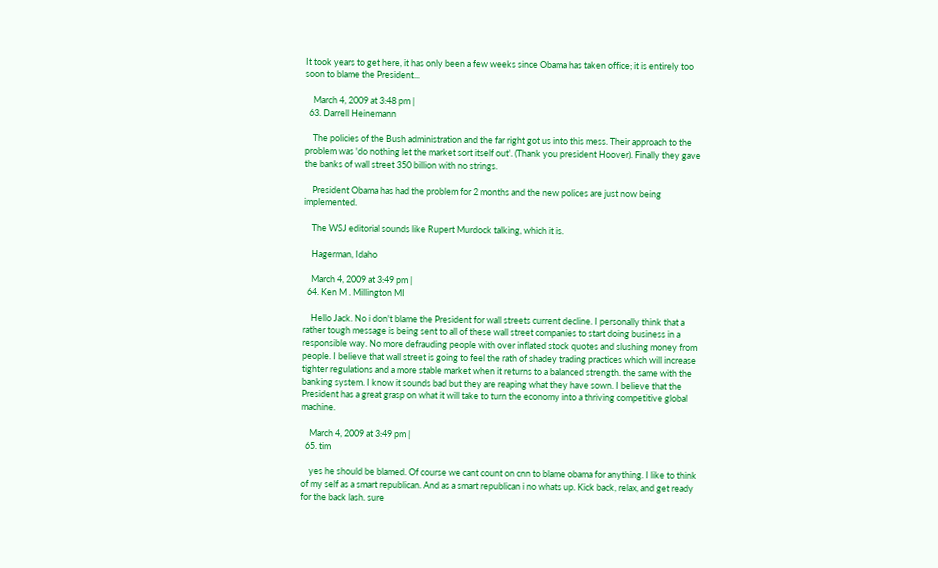It took years to get here, it has only been a few weeks since Obama has taken office; it is entirely too soon to blame the President...

    March 4, 2009 at 3:48 pm |
  63. Darrell Heinemann

    The policies of the Bush administration and the far right got us into this mess. Their approach to the problem was 'do nothing let the market sort itself out'. (Thank you president Hoover). Finally they gave the banks of wall street 350 billion with no strings.

    President Obama has had the problem for 2 months and the new polices are just now being implemented.

    The WSJ editorial sounds like Rupert Murdock talking, which it is.

    Hagerman, Idaho

    March 4, 2009 at 3:49 pm |
  64. Ken M . Millington MI

    Hello Jack. No i don't blame the President for wall streets current decline. I personally think that a rather tough message is being sent to all of these wall street companies to start doing business in a responsible way. No more defrauding people with over inflated stock quotes and slushing money from people. I believe that wall street is going to feel the rath of shadey trading practices which will increase tighter regulations and a more stable market when it returns to a balanced strength. the same with the banking system. I know it sounds bad but they are reaping what they have sown. I believe that the President has a great grasp on what it will take to turn the economy into a thriving competitive global machine.

    March 4, 2009 at 3:49 pm |
  65. tim

    yes he should be blamed. Of course we cant count on cnn to blame obama for anything. I like to think of my self as a smart republican. And as a smart republican i no whats up. Kick back, relax, and get ready for the back lash. sure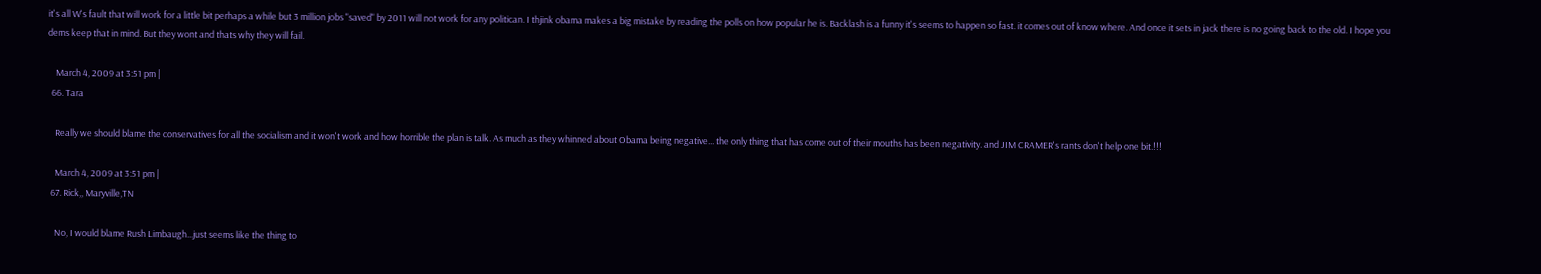it's all W's fault that will work for a little bit perhaps a while but 3 million jobs "saved" by 2011 will not work for any politican. I thjink obama makes a big mistake by reading the polls on how popular he is. Backlash is a funny it's seems to happen so fast. it comes out of know where. And once it sets in jack there is no going back to the old. I hope you dems keep that in mind. But they wont and thats why they will fail.

    March 4, 2009 at 3:51 pm |
  66. Tara

    Really we should blame the conservatives for all the socialism and it won't work and how horrible the plan is talk. As much as they whinned about Obama being negative... the only thing that has come out of their mouths has been negativity. and JIM CRAMER's rants don't help one bit.!!!

    March 4, 2009 at 3:51 pm |
  67. Rick,, Maryville,TN

    No, I would blame Rush Limbaugh...just seems like the thing to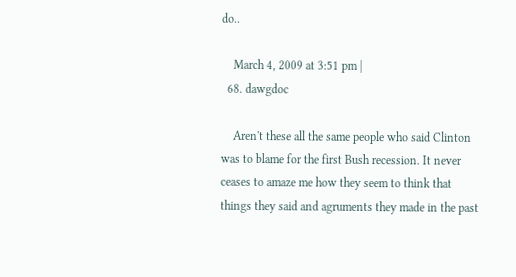do..

    March 4, 2009 at 3:51 pm |
  68. dawgdoc

    Aren't these all the same people who said Clinton was to blame for the first Bush recession. It never ceases to amaze me how they seem to think that things they said and agruments they made in the past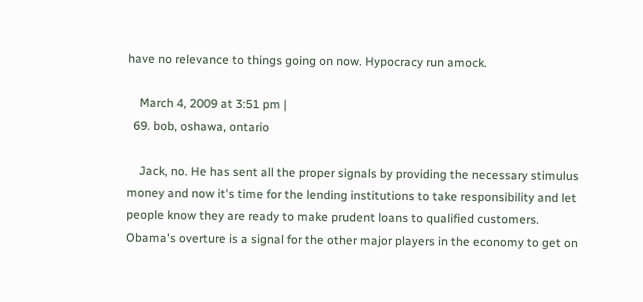have no relevance to things going on now. Hypocracy run amock.

    March 4, 2009 at 3:51 pm |
  69. bob, oshawa, ontario

    Jack, no. He has sent all the proper signals by providing the necessary stimulus money and now it's time for the lending institutions to take responsibility and let people know they are ready to make prudent loans to qualified customers. Obama's overture is a signal for the other major players in the economy to get on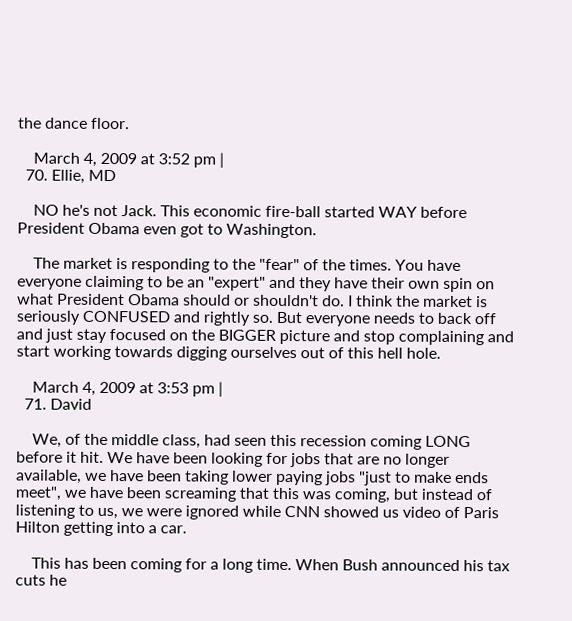the dance floor.

    March 4, 2009 at 3:52 pm |
  70. Ellie, MD

    NO he's not Jack. This economic fire-ball started WAY before President Obama even got to Washington.

    The market is responding to the "fear" of the times. You have everyone claiming to be an "expert" and they have their own spin on what President Obama should or shouldn't do. I think the market is seriously CONFUSED and rightly so. But everyone needs to back off and just stay focused on the BIGGER picture and stop complaining and start working towards digging ourselves out of this hell hole.

    March 4, 2009 at 3:53 pm |
  71. David

    We, of the middle class, had seen this recession coming LONG before it hit. We have been looking for jobs that are no longer available, we have been taking lower paying jobs "just to make ends meet", we have been screaming that this was coming, but instead of listening to us, we were ignored while CNN showed us video of Paris Hilton getting into a car.

    This has been coming for a long time. When Bush announced his tax cuts he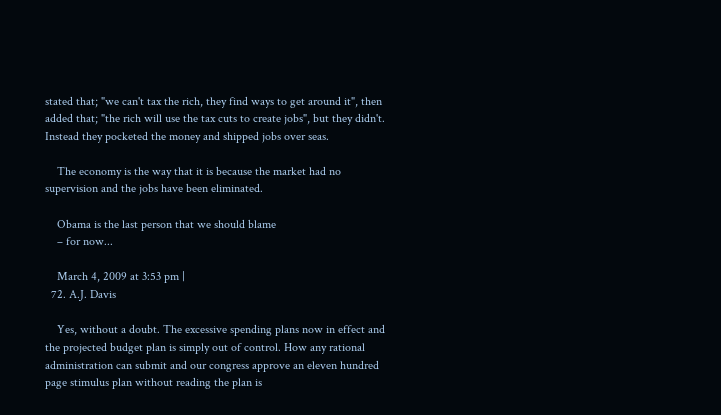stated that; "we can't tax the rich, they find ways to get around it", then added that; "the rich will use the tax cuts to create jobs", but they didn't. Instead they pocketed the money and shipped jobs over seas.

    The economy is the way that it is because the market had no supervision and the jobs have been eliminated.

    Obama is the last person that we should blame
    – for now...

    March 4, 2009 at 3:53 pm |
  72. A.J. Davis

    Yes, without a doubt. The excessive spending plans now in effect and the projected budget plan is simply out of control. How any rational administration can submit and our congress approve an eleven hundred page stimulus plan without reading the plan is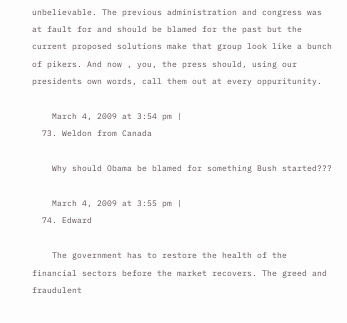unbelievable. The previous administration and congress was at fault for and should be blamed for the past but the current proposed solutions make that group look like a bunch of pikers. And now , you, the press should, using our presidents own words, call them out at every oppuritunity.

    March 4, 2009 at 3:54 pm |
  73. Weldon from Canada

    Why should Obama be blamed for something Bush started???

    March 4, 2009 at 3:55 pm |
  74. Edward

    The government has to restore the health of the financial sectors before the market recovers. The greed and fraudulent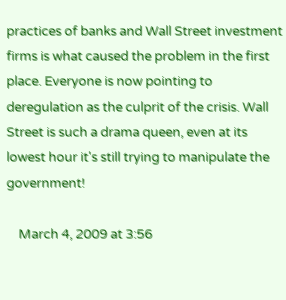practices of banks and Wall Street investment firms is what caused the problem in the first place. Everyone is now pointing to deregulation as the culprit of the crisis. Wall Street is such a drama queen, even at its lowest hour it's still trying to manipulate the government!

    March 4, 2009 at 3:56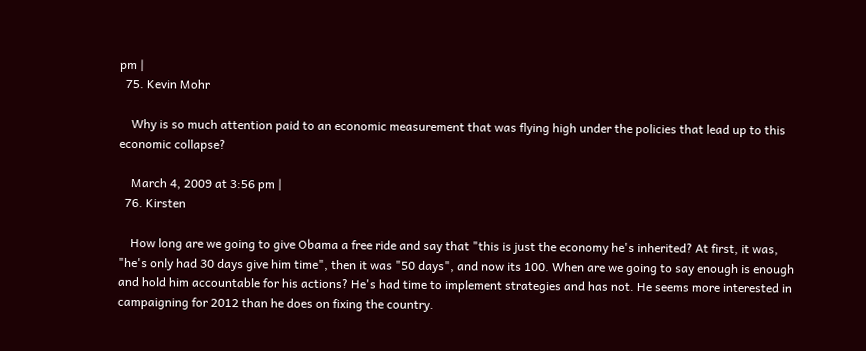pm |
  75. Kevin Mohr

    Why is so much attention paid to an economic measurement that was flying high under the policies that lead up to this economic collapse?

    March 4, 2009 at 3:56 pm |
  76. Kirsten

    How long are we going to give Obama a free ride and say that "this is just the economy he's inherited? At first, it was, "he's only had 30 days give him time", then it was "50 days", and now its 100. When are we going to say enough is enough and hold him accountable for his actions? He's had time to implement strategies and has not. He seems more interested in campaigning for 2012 than he does on fixing the country.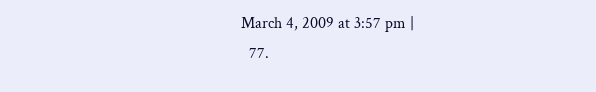March 4, 2009 at 3:57 pm |
  77.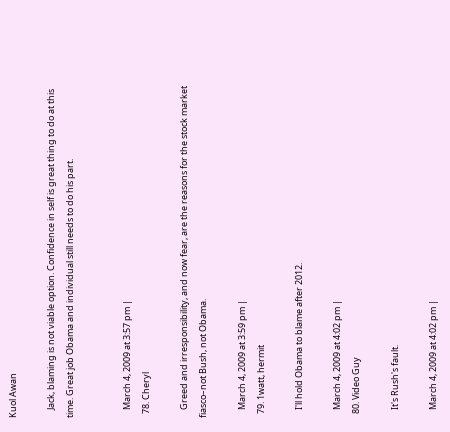Kuol Awan

    Jack, blaming is not viable option. Confidence in self is great thing to do at this time. Great job Obama and individual still needs to do his part.


    March 4, 2009 at 3:57 pm |
  78. Cheryl

    Greed and irresponsibility, and now fear, are the reasons for the stock market fiasco–not Bush, not Obama.

    March 4, 2009 at 3:59 pm |
  79. 1watt, hermit

    I'll hold Obama to blame after 2012.

    March 4, 2009 at 4:02 pm |
  80. Video Guy

    It's Rush's fault.

    March 4, 2009 at 4:02 pm |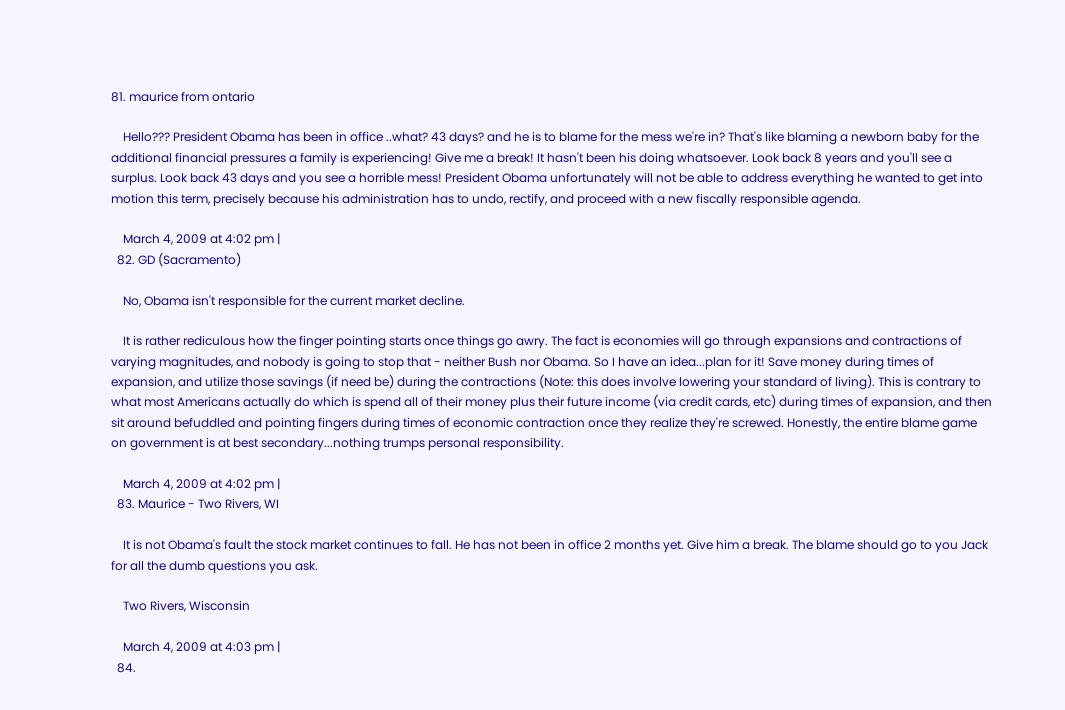81. maurice from ontario

    Hello??? President Obama has been in office ..what? 43 days? and he is to blame for the mess we're in? That's like blaming a newborn baby for the additional financial pressures a family is experiencing! Give me a break! It hasn't been his doing whatsoever. Look back 8 years and you'll see a surplus. Look back 43 days and you see a horrible mess! President Obama unfortunately will not be able to address everything he wanted to get into motion this term, precisely because his administration has to undo, rectify, and proceed with a new fiscally responsible agenda.

    March 4, 2009 at 4:02 pm |
  82. GD (Sacramento)

    No, Obama isn't responsible for the current market decline.

    It is rather rediculous how the finger pointing starts once things go awry. The fact is economies will go through expansions and contractions of varying magnitudes, and nobody is going to stop that - neither Bush nor Obama. So I have an idea...plan for it! Save money during times of expansion, and utilize those savings (if need be) during the contractions (Note: this does involve lowering your standard of living). This is contrary to what most Americans actually do which is spend all of their money plus their future income (via credit cards, etc) during times of expansion, and then sit around befuddled and pointing fingers during times of economic contraction once they realize they're screwed. Honestly, the entire blame game on government is at best secondary...nothing trumps personal responsibility.

    March 4, 2009 at 4:02 pm |
  83. Maurice - Two Rivers, WI

    It is not Obama's fault the stock market continues to fall. He has not been in office 2 months yet. Give him a break. The blame should go to you Jack for all the dumb questions you ask.

    Two Rivers, Wisconsin

    March 4, 2009 at 4:03 pm |
  84.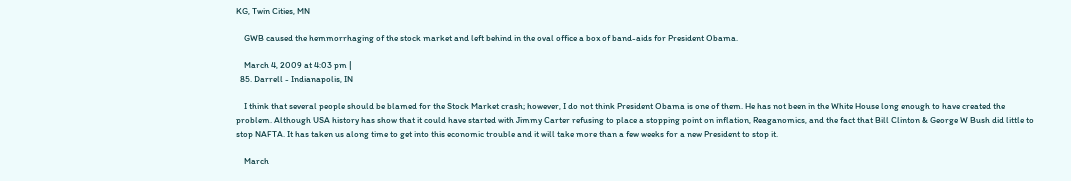KG, Twin Cities, MN

    GWB caused the hemmorrhaging of the stock market and left behind in the oval office a box of band-aids for President Obama.

    March 4, 2009 at 4:03 pm |
  85. Darrell - Indianapolis, IN

    I think that several people should be blamed for the Stock Market crash; however, I do not think President Obama is one of them. He has not been in the White House long enough to have created the problem. Although USA history has show that it could have started with Jimmy Carter refusing to place a stopping point on inflation, Reaganomics, and the fact that Bill Clinton & George W Bush did little to stop NAFTA. It has taken us along time to get into this economic trouble and it will take more than a few weeks for a new President to stop it.

    March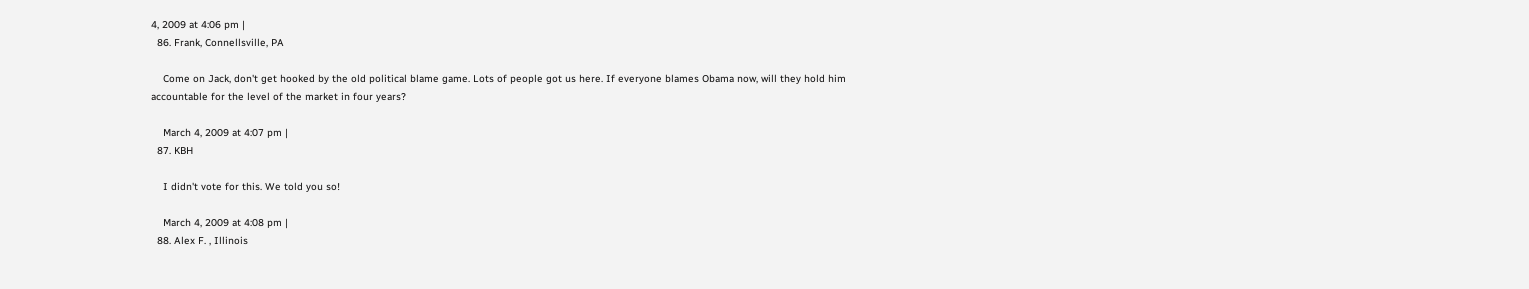4, 2009 at 4:06 pm |
  86. Frank, Connellsville, PA

    Come on Jack, don't get hooked by the old political blame game. Lots of people got us here. If everyone blames Obama now, will they hold him accountable for the level of the market in four years?

    March 4, 2009 at 4:07 pm |
  87. KBH

    I didn't vote for this. We told you so!

    March 4, 2009 at 4:08 pm |
  88. Alex F. , Illinois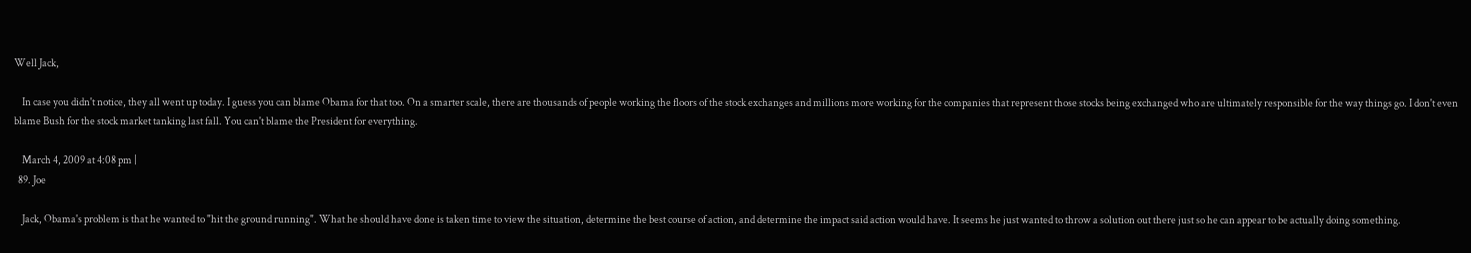Well Jack,

    In case you didn't notice, they all went up today. I guess you can blame Obama for that too. On a smarter scale, there are thousands of people working the floors of the stock exchanges and millions more working for the companies that represent those stocks being exchanged who are ultimately responsible for the way things go. I don't even blame Bush for the stock market tanking last fall. You can't blame the President for everything.

    March 4, 2009 at 4:08 pm |
  89. Joe

    Jack, Obama's problem is that he wanted to "hit the ground running". What he should have done is taken time to view the situation, determine the best course of action, and determine the impact said action would have. It seems he just wanted to throw a solution out there just so he can appear to be actually doing something.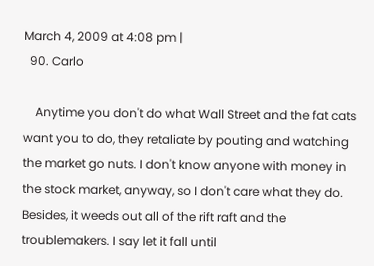March 4, 2009 at 4:08 pm |
  90. Carlo

    Anytime you don't do what Wall Street and the fat cats want you to do, they retaliate by pouting and watching the market go nuts. I don't know anyone with money in the stock market, anyway, so I don't care what they do. Besides, it weeds out all of the rift raft and the troublemakers. I say let it fall until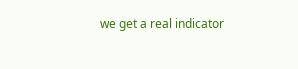we get a real indicator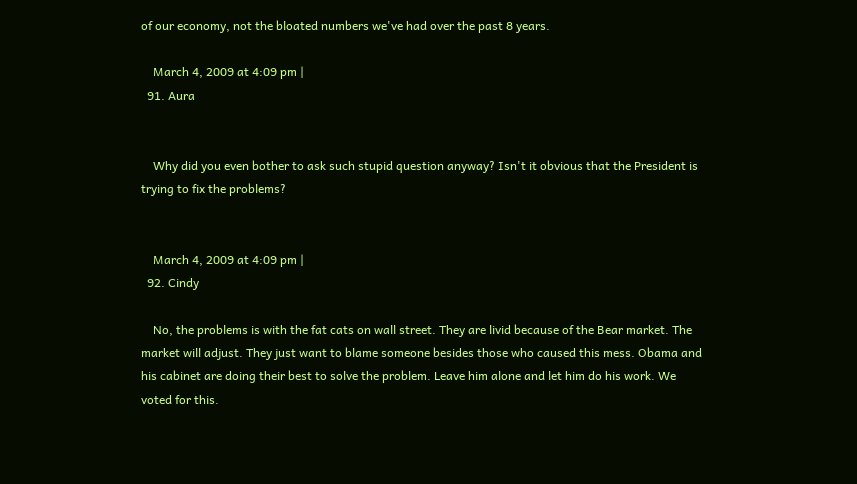of our economy, not the bloated numbers we've had over the past 8 years.

    March 4, 2009 at 4:09 pm |
  91. Aura


    Why did you even bother to ask such stupid question anyway? Isn't it obvious that the President is trying to fix the problems?


    March 4, 2009 at 4:09 pm |
  92. Cindy

    No, the problems is with the fat cats on wall street. They are livid because of the Bear market. The market will adjust. They just want to blame someone besides those who caused this mess. Obama and his cabinet are doing their best to solve the problem. Leave him alone and let him do his work. We voted for this.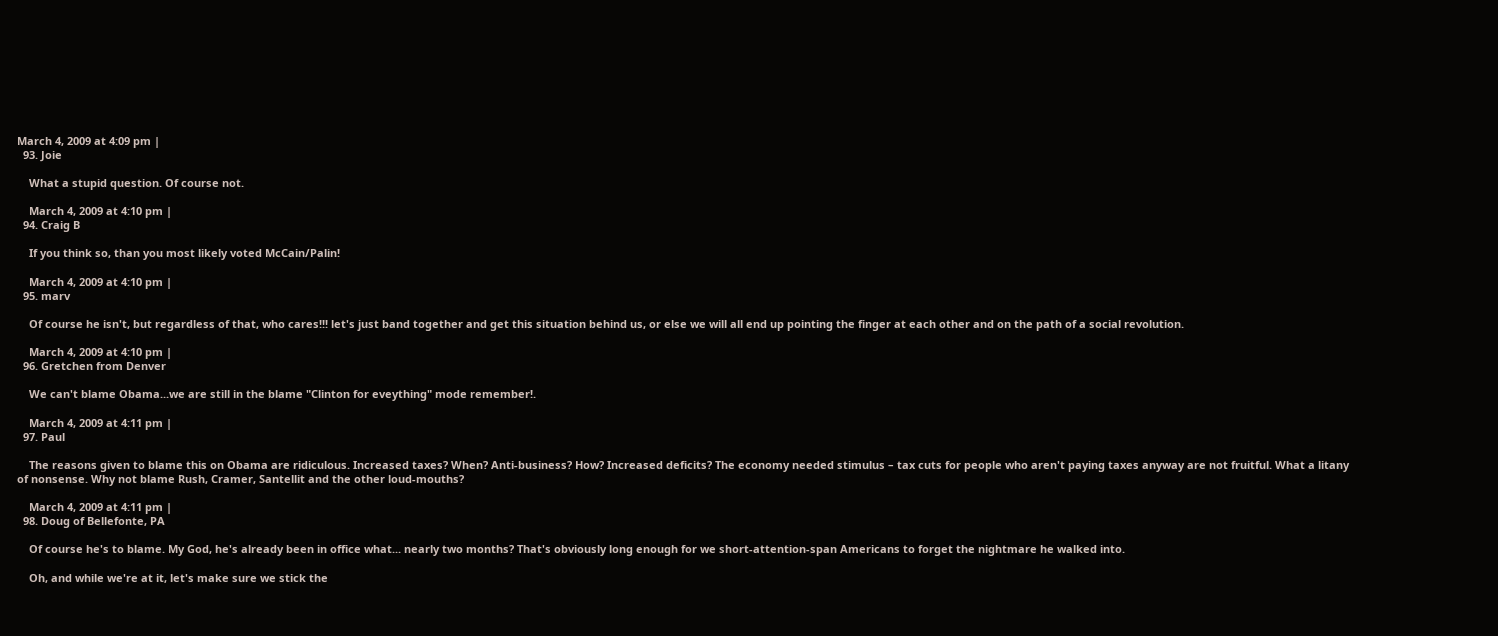March 4, 2009 at 4:09 pm |
  93. Joie

    What a stupid question. Of course not.

    March 4, 2009 at 4:10 pm |
  94. Craig B

    If you think so, than you most likely voted McCain/Palin!

    March 4, 2009 at 4:10 pm |
  95. marv

    Of course he isn't, but regardless of that, who cares!!! let's just band together and get this situation behind us, or else we will all end up pointing the finger at each other and on the path of a social revolution.

    March 4, 2009 at 4:10 pm |
  96. Gretchen from Denver

    We can't blame Obama...we are still in the blame "Clinton for eveything" mode remember!.

    March 4, 2009 at 4:11 pm |
  97. Paul

    The reasons given to blame this on Obama are ridiculous. Increased taxes? When? Anti-business? How? Increased deficits? The economy needed stimulus – tax cuts for people who aren't paying taxes anyway are not fruitful. What a litany of nonsense. Why not blame Rush, Cramer, Santellit and the other loud-mouths?

    March 4, 2009 at 4:11 pm |
  98. Doug of Bellefonte, PA

    Of course he's to blame. My God, he's already been in office what... nearly two months? That's obviously long enough for we short-attention-span Americans to forget the nightmare he walked into.

    Oh, and while we're at it, let's make sure we stick the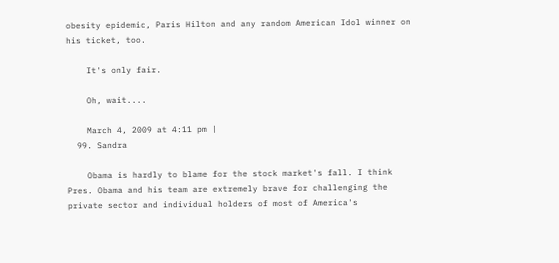obesity epidemic, Paris Hilton and any random American Idol winner on his ticket, too.

    It's only fair.

    Oh, wait....

    March 4, 2009 at 4:11 pm |
  99. Sandra

    Obama is hardly to blame for the stock market's fall. I think Pres. Obama and his team are extremely brave for challenging the private sector and individual holders of most of America's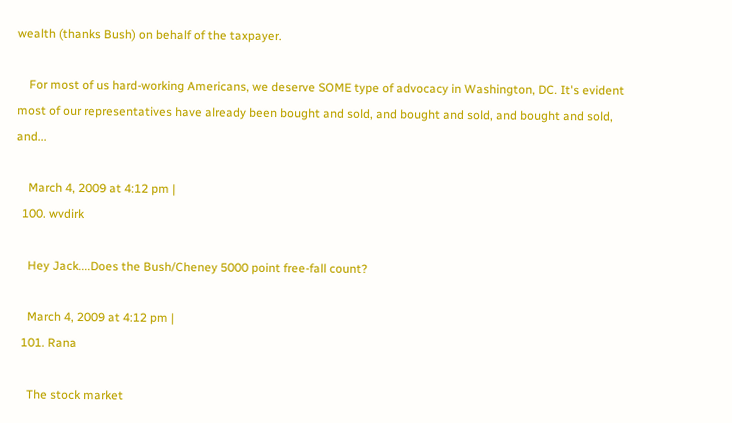wealth (thanks Bush) on behalf of the taxpayer.

    For most of us hard-working Americans, we deserve SOME type of advocacy in Washington, DC. It's evident most of our representatives have already been bought and sold, and bought and sold, and bought and sold, and...

    March 4, 2009 at 4:12 pm |
  100. wvdirk

    Hey Jack....Does the Bush/Cheney 5000 point free-fall count?

    March 4, 2009 at 4:12 pm |
  101. Rana

    The stock market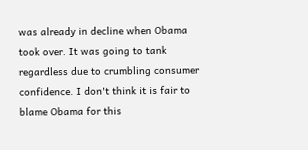was already in decline when Obama took over. It was going to tank regardless due to crumbling consumer confidence. I don't think it is fair to blame Obama for this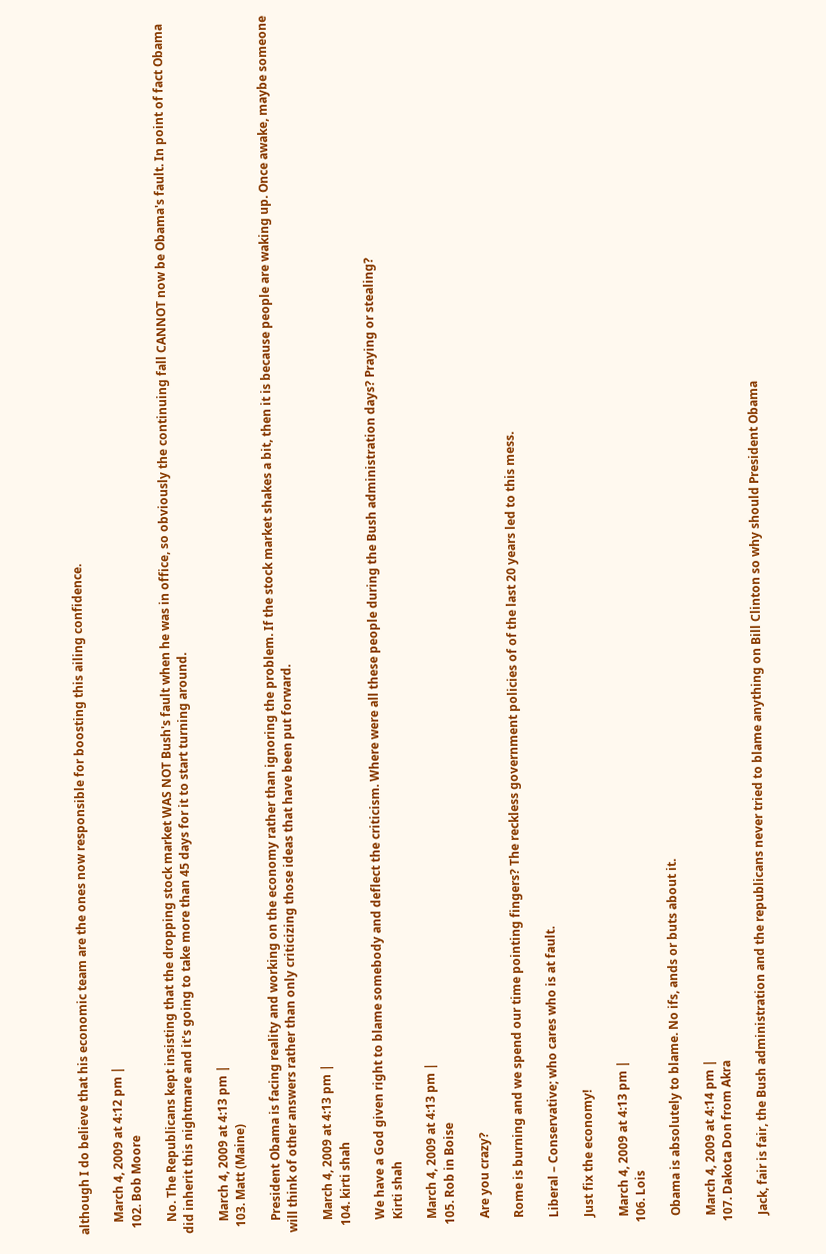although I do believe that his economic team are the ones now responsible for boosting this ailing confidence.

    March 4, 2009 at 4:12 pm |
  102. Bob Moore

    No. The Republicans kept insisting that the dropping stock market WAS NOT Bush's fault when he was in office, so obviously the continuing fall CANNOT now be Obama's fault. In point of fact Obama did inherit this nightmare and it's going to take more than 45 days for it to start turning around.

    March 4, 2009 at 4:13 pm |
  103. Matt (Maine)

    President Obama is facing reality and working on the economy rather than ignoring the problem. If the stock market shakes a bit, then it is because people are waking up. Once awake, maybe someone will think of other answers rather than only criticizing those ideas that have been put forward.

    March 4, 2009 at 4:13 pm |
  104. kirti shah

    We have a God given right to blame somebody and deflect the criticism. Where were all these people during the Bush administration days? Praying or stealing?
    Kirti shah

    March 4, 2009 at 4:13 pm |
  105. Rob in Boise

    Are you crazy?

    Rome is burning and we spend our time pointing fingers? The reckless government policies of of the last 20 years led to this mess.

    Liberal – Conservative; who cares who is at fault.

    Just fix the economy!

    March 4, 2009 at 4:13 pm |
  106. Lois

    Obama is absolutely to blame. No ifs, ands or buts about it.

    March 4, 2009 at 4:14 pm |
  107. Dakota Don from Akra

    Jack, fair is fair, the Bush administration and the republicans never tried to blame anything on Bill Clinton so why should President Obama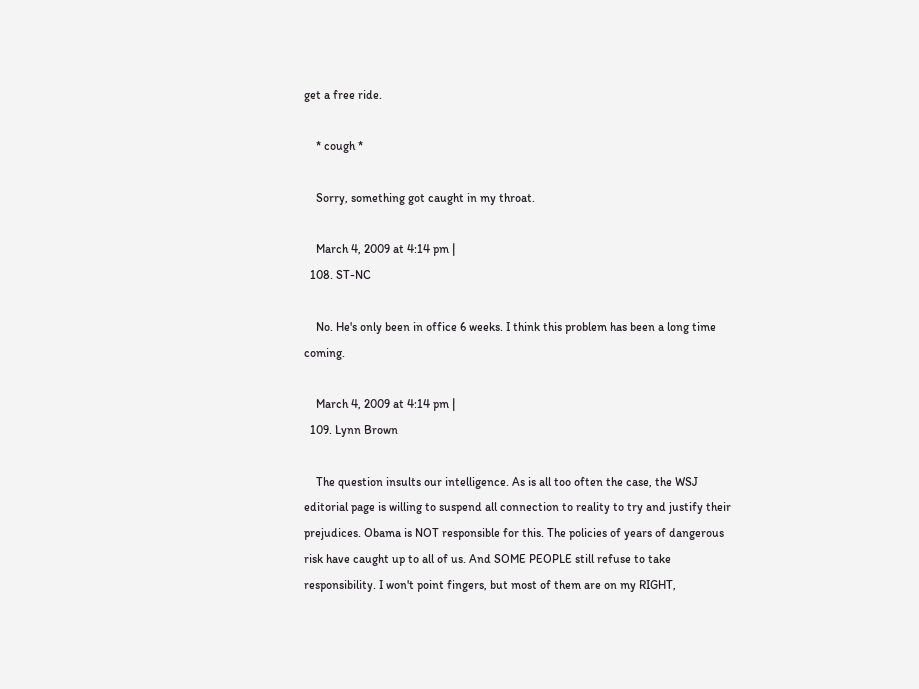get a free ride.

    * cough *

    Sorry, something got caught in my throat.

    March 4, 2009 at 4:14 pm |
  108. ST-NC

    No. He's only been in office 6 weeks. I think this problem has been a long time coming.

    March 4, 2009 at 4:14 pm |
  109. Lynn Brown

    The question insults our intelligence. As is all too often the case, the WSJ editorial page is willing to suspend all connection to reality to try and justify their prejudices. Obama is NOT responsible for this. The policies of years of dangerous risk have caught up to all of us. And SOME PEOPLE still refuse to take responsibility. I won't point fingers, but most of them are on my RIGHT,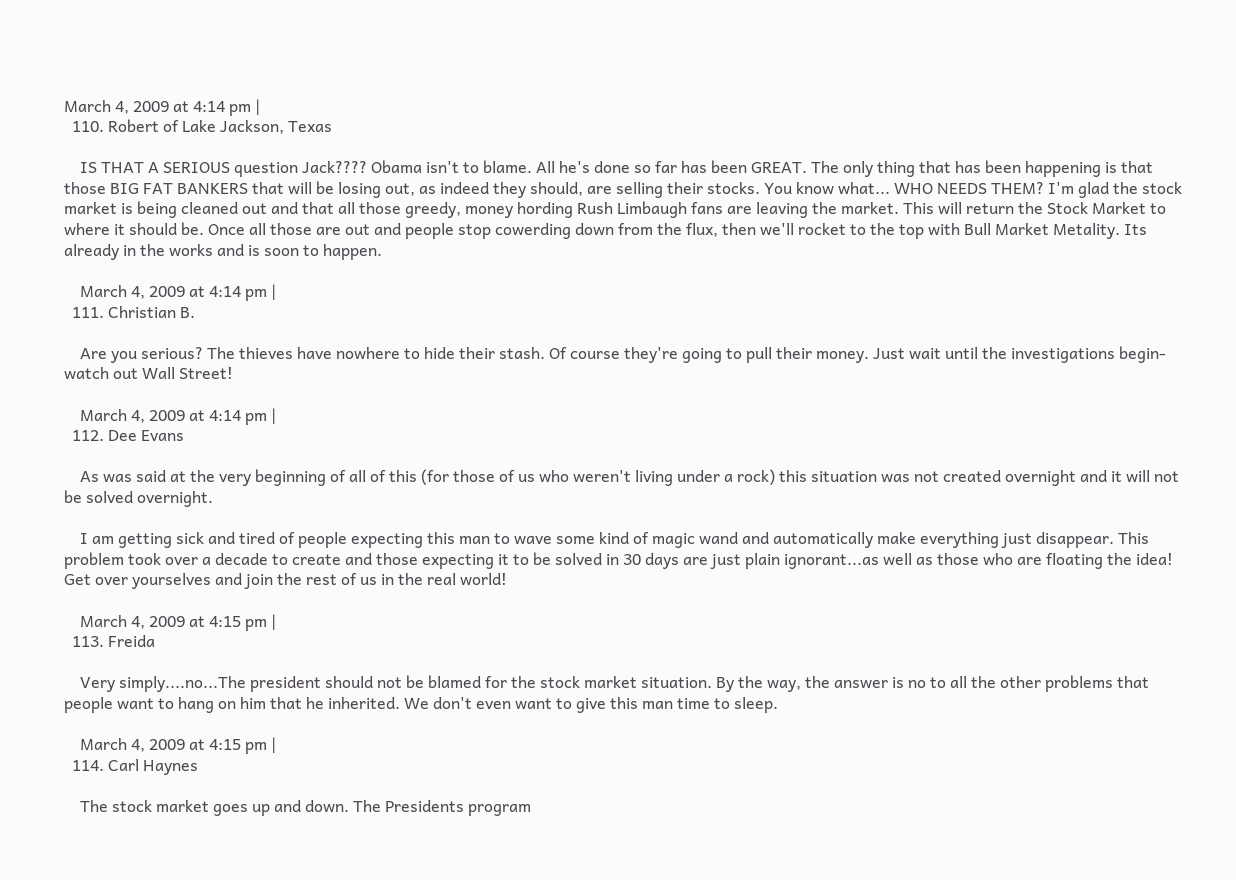March 4, 2009 at 4:14 pm |
  110. Robert of Lake Jackson, Texas

    IS THAT A SERIOUS question Jack???? Obama isn't to blame. All he's done so far has been GREAT. The only thing that has been happening is that those BIG FAT BANKERS that will be losing out, as indeed they should, are selling their stocks. You know what... WHO NEEDS THEM? I'm glad the stock market is being cleaned out and that all those greedy, money hording Rush Limbaugh fans are leaving the market. This will return the Stock Market to where it should be. Once all those are out and people stop cowerding down from the flux, then we'll rocket to the top with Bull Market Metality. Its already in the works and is soon to happen.

    March 4, 2009 at 4:14 pm |
  111. Christian B.

    Are you serious? The thieves have nowhere to hide their stash. Of course they're going to pull their money. Just wait until the investigations begin- watch out Wall Street!

    March 4, 2009 at 4:14 pm |
  112. Dee Evans

    As was said at the very beginning of all of this (for those of us who weren't living under a rock) this situation was not created overnight and it will not be solved overnight.

    I am getting sick and tired of people expecting this man to wave some kind of magic wand and automatically make everything just disappear. This problem took over a decade to create and those expecting it to be solved in 30 days are just plain ignorant...as well as those who are floating the idea! Get over yourselves and join the rest of us in the real world!

    March 4, 2009 at 4:15 pm |
  113. Freida

    Very simply....no...The president should not be blamed for the stock market situation. By the way, the answer is no to all the other problems that people want to hang on him that he inherited. We don't even want to give this man time to sleep.

    March 4, 2009 at 4:15 pm |
  114. Carl Haynes

    The stock market goes up and down. The Presidents program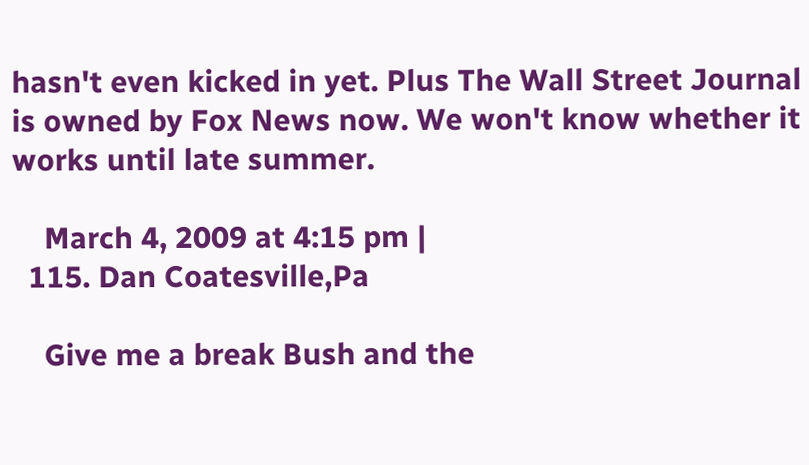hasn't even kicked in yet. Plus The Wall Street Journal is owned by Fox News now. We won't know whether it works until late summer.

    March 4, 2009 at 4:15 pm |
  115. Dan Coatesville,Pa

    Give me a break Bush and the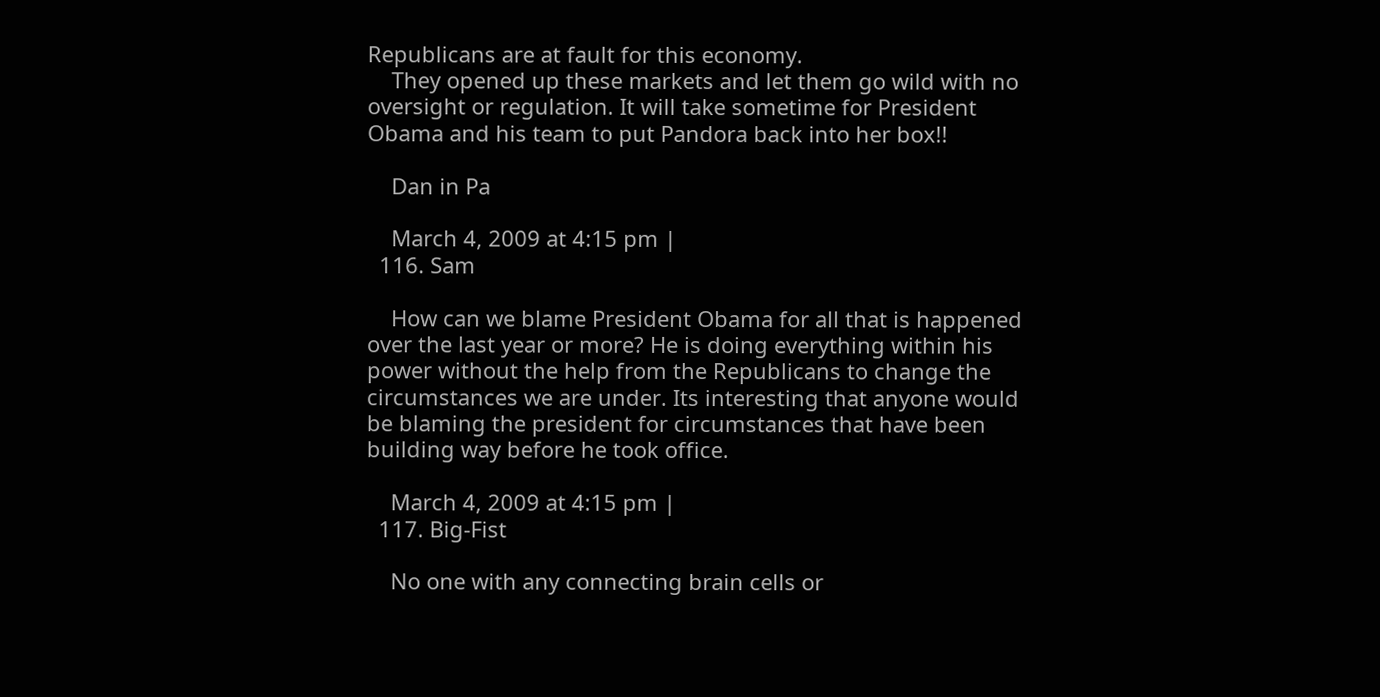Republicans are at fault for this economy.
    They opened up these markets and let them go wild with no oversight or regulation. It will take sometime for President Obama and his team to put Pandora back into her box!!

    Dan in Pa

    March 4, 2009 at 4:15 pm |
  116. Sam

    How can we blame President Obama for all that is happened over the last year or more? He is doing everything within his power without the help from the Republicans to change the circumstances we are under. Its interesting that anyone would be blaming the president for circumstances that have been building way before he took office.

    March 4, 2009 at 4:15 pm |
  117. Big-Fist

    No one with any connecting brain cells or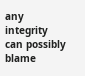any integrity can possibly blame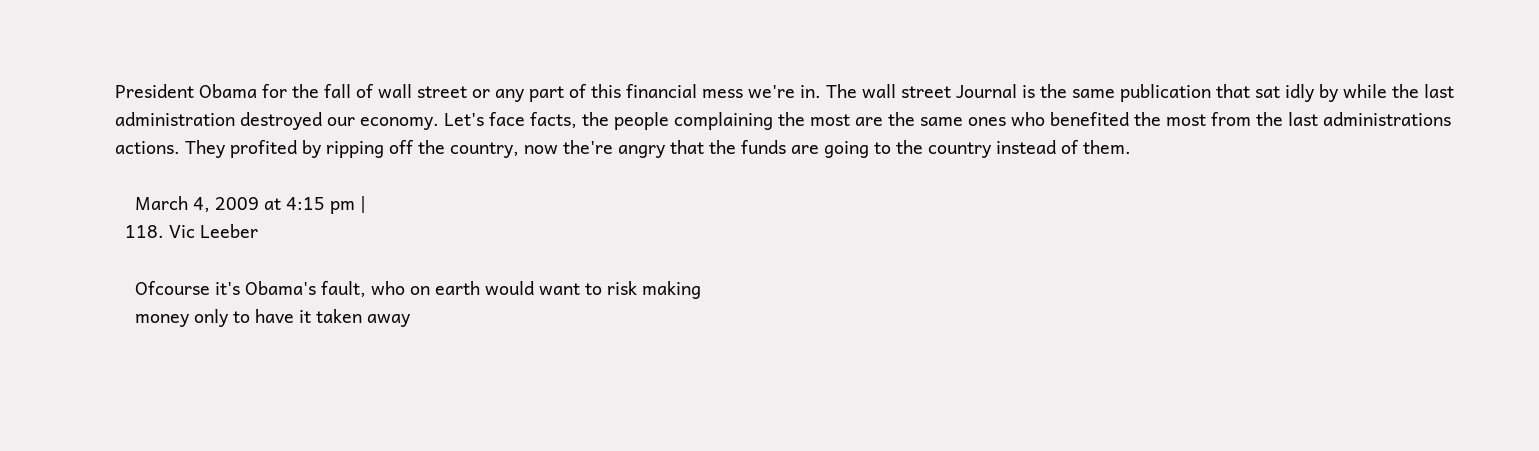President Obama for the fall of wall street or any part of this financial mess we're in. The wall street Journal is the same publication that sat idly by while the last administration destroyed our economy. Let's face facts, the people complaining the most are the same ones who benefited the most from the last administrations actions. They profited by ripping off the country, now the're angry that the funds are going to the country instead of them.

    March 4, 2009 at 4:15 pm |
  118. Vic Leeber

    Ofcourse it's Obama's fault, who on earth would want to risk making
    money only to have it taken away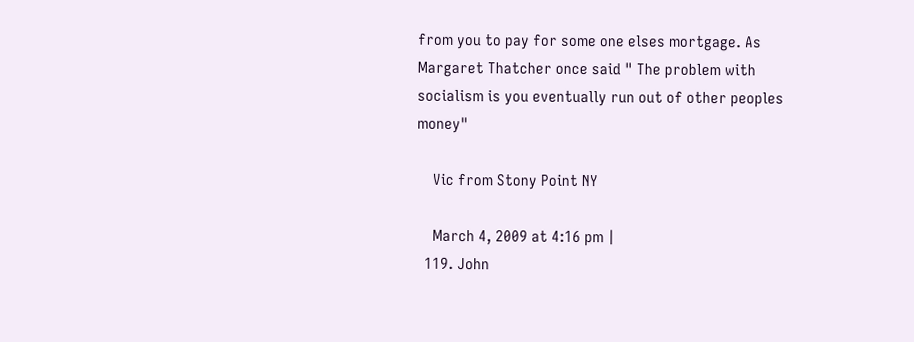from you to pay for some one elses mortgage. As Margaret Thatcher once said " The problem with socialism is you eventually run out of other peoples money"

    Vic from Stony Point NY

    March 4, 2009 at 4:16 pm |
  119. John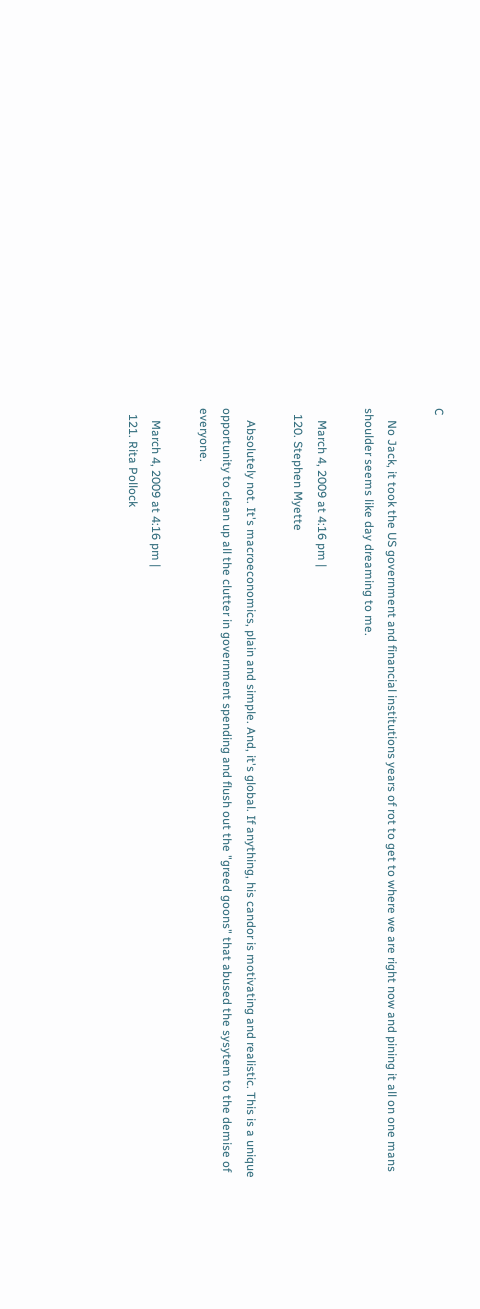C

    No Jack, it took the US government and financial institutions years of rot to get to where we are right now and pining it all on one mans shoulder seems like day dreaming to me.

    March 4, 2009 at 4:16 pm |
  120. Stephen Myette

    Absolutely not. It's macroeconomics, plain and simple. And, it's global. If anything, his candor is motivating and realistic. This is a unique opportunity to clean up all the clutter in government spending and flush out the "greed goons" that abused the sysytem to the demise of everyone.

    March 4, 2009 at 4:16 pm |
  121. Rita Pollock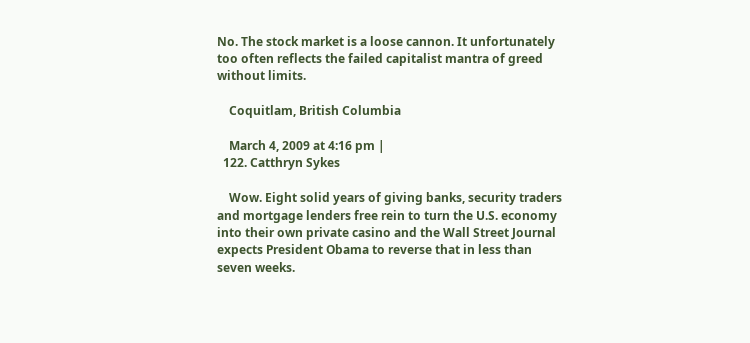No. The stock market is a loose cannon. It unfortunately too often reflects the failed capitalist mantra of greed without limits.

    Coquitlam, British Columbia

    March 4, 2009 at 4:16 pm |
  122. Catthryn Sykes

    Wow. Eight solid years of giving banks, security traders and mortgage lenders free rein to turn the U.S. economy into their own private casino and the Wall Street Journal expects President Obama to reverse that in less than seven weeks.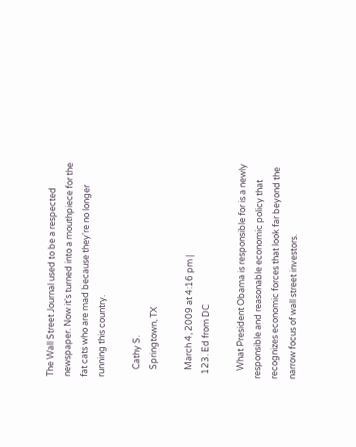The Wall Street Journal used to be a respected newspaper. Now it's turned into a mouthpiece for the fat cats who are mad because they're no longer running this country.

    Cathy S.
    Springtown, TX

    March 4, 2009 at 4:16 pm |
  123. Ed from DC

    What President Obama is responsible for is a newly responsible and reasonable economic policy that recognizes economic forces that look far beyond the narrow focus of wall street investors.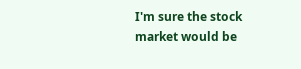I'm sure the stock market would be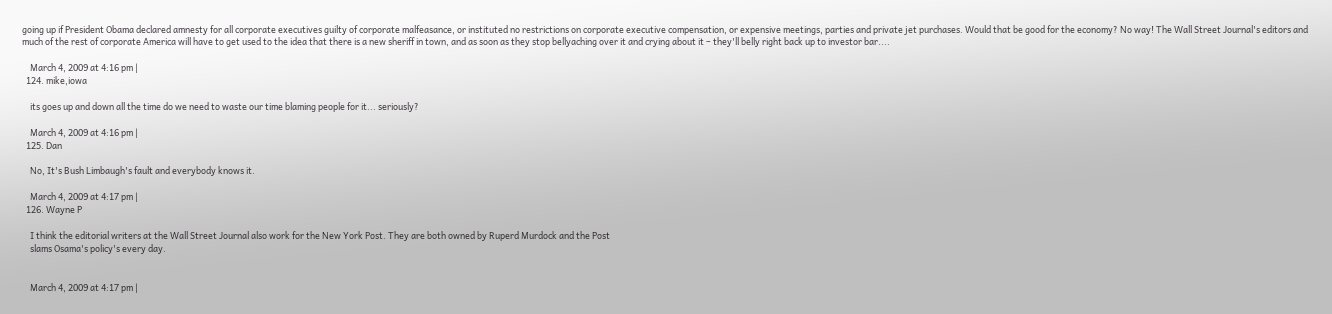going up if President Obama declared amnesty for all corporate executives guilty of corporate malfeasance, or instituted no restrictions on corporate executive compensation, or expensive meetings, parties and private jet purchases. Would that be good for the economy? No way! The Wall Street Journal's editors and much of the rest of corporate America will have to get used to the idea that there is a new sheriff in town, and as soon as they stop bellyaching over it and crying about it – they'll belly right back up to investor bar....

    March 4, 2009 at 4:16 pm |
  124. mike,iowa

    its goes up and down all the time do we need to waste our time blaming people for it... seriously?

    March 4, 2009 at 4:16 pm |
  125. Dan

    No, It's Bush Limbaugh's fault and everybody knows it.

    March 4, 2009 at 4:17 pm |
  126. Wayne P

    I think the editorial writers at the Wall Street Journal also work for the New York Post. They are both owned by Ruperd Murdock and the Post
    slams Osama's policy's every day.


    March 4, 2009 at 4:17 pm |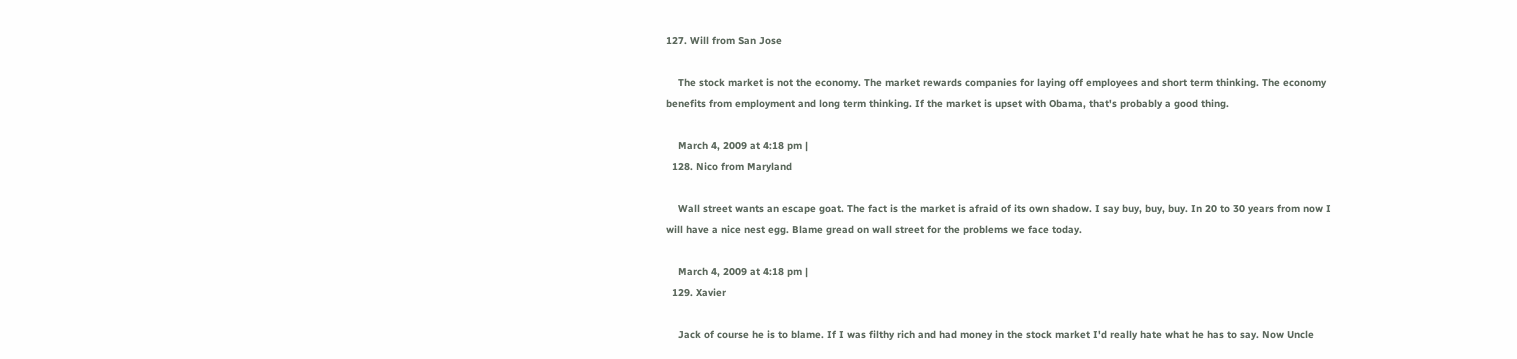127. Will from San Jose

    The stock market is not the economy. The market rewards companies for laying off employees and short term thinking. The economy benefits from employment and long term thinking. If the market is upset with Obama, that's probably a good thing.

    March 4, 2009 at 4:18 pm |
  128. Nico from Maryland

    Wall street wants an escape goat. The fact is the market is afraid of its own shadow. I say buy, buy, buy. In 20 to 30 years from now I will have a nice nest egg. Blame gread on wall street for the problems we face today.

    March 4, 2009 at 4:18 pm |
  129. Xavier

    Jack of course he is to blame. If I was filthy rich and had money in the stock market I'd really hate what he has to say. Now Uncle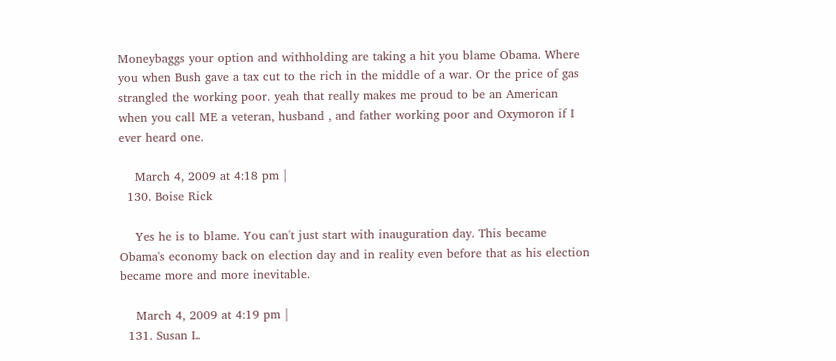Moneybaggs your option and withholding are taking a hit you blame Obama. Where you when Bush gave a tax cut to the rich in the middle of a war. Or the price of gas strangled the working poor. yeah that really makes me proud to be an American when you call ME a veteran, husband , and father working poor and Oxymoron if I ever heard one.

    March 4, 2009 at 4:18 pm |
  130. Boise Rick

    Yes he is to blame. You can't just start with inauguration day. This became Obama's economy back on election day and in reality even before that as his election became more and more inevitable.

    March 4, 2009 at 4:19 pm |
  131. Susan L.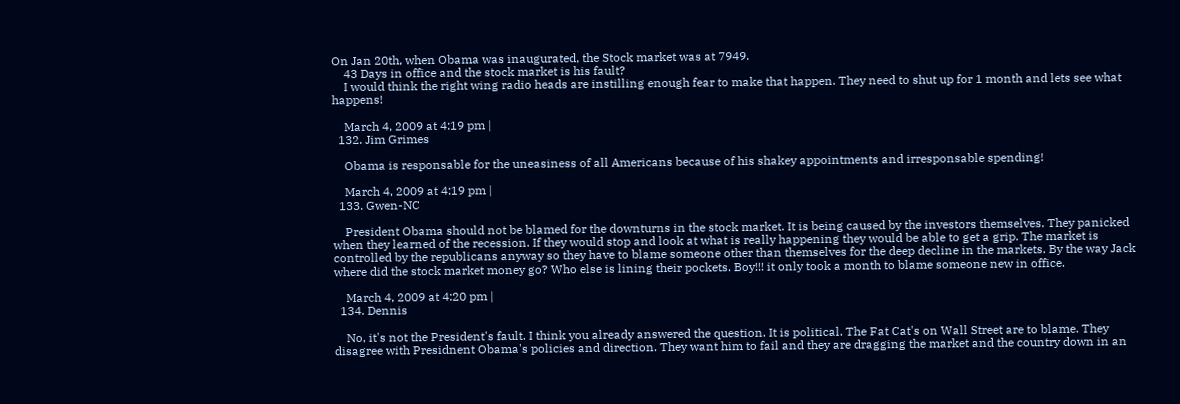On Jan 20th, when Obama was inaugurated, the Stock market was at 7949.
    43 Days in office and the stock market is his fault?
    I would think the right wing radio heads are instilling enough fear to make that happen. They need to shut up for 1 month and lets see what happens!

    March 4, 2009 at 4:19 pm |
  132. Jim Grimes

    Obama is responsable for the uneasiness of all Americans because of his shakey appointments and irresponsable spending!

    March 4, 2009 at 4:19 pm |
  133. Gwen-NC

    President Obama should not be blamed for the downturns in the stock market. It is being caused by the investors themselves. They panicked when they learned of the recession. If they would stop and look at what is really happening they would be able to get a grip. The market is controlled by the republicans anyway so they have to blame someone other than themselves for the deep decline in the markets. By the way Jack where did the stock market money go? Who else is lining their pockets. Boy!!! it only took a month to blame someone new in office.

    March 4, 2009 at 4:20 pm |
  134. Dennis

    No, it's not the President's fault. I think you already answered the question. It is political. The Fat Cat's on Wall Street are to blame. They disagree with Presidnent Obama's policies and direction. They want him to fail and they are dragging the market and the country down in an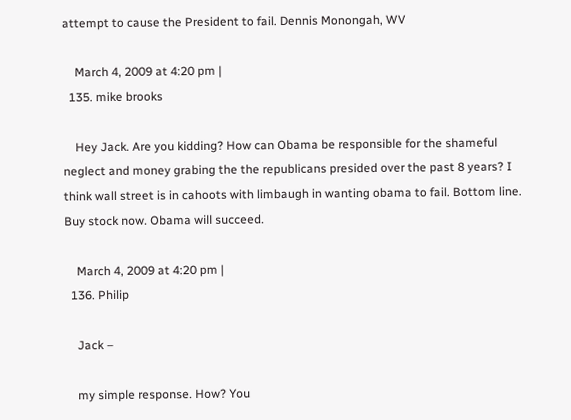attempt to cause the President to fail. Dennis Monongah, WV

    March 4, 2009 at 4:20 pm |
  135. mike brooks

    Hey Jack. Are you kidding? How can Obama be responsible for the shameful neglect and money grabing the the republicans presided over the past 8 years? I think wall street is in cahoots with limbaugh in wanting obama to fail. Bottom line. Buy stock now. Obama will succeed.

    March 4, 2009 at 4:20 pm |
  136. Philip

    Jack –

    my simple response. How? You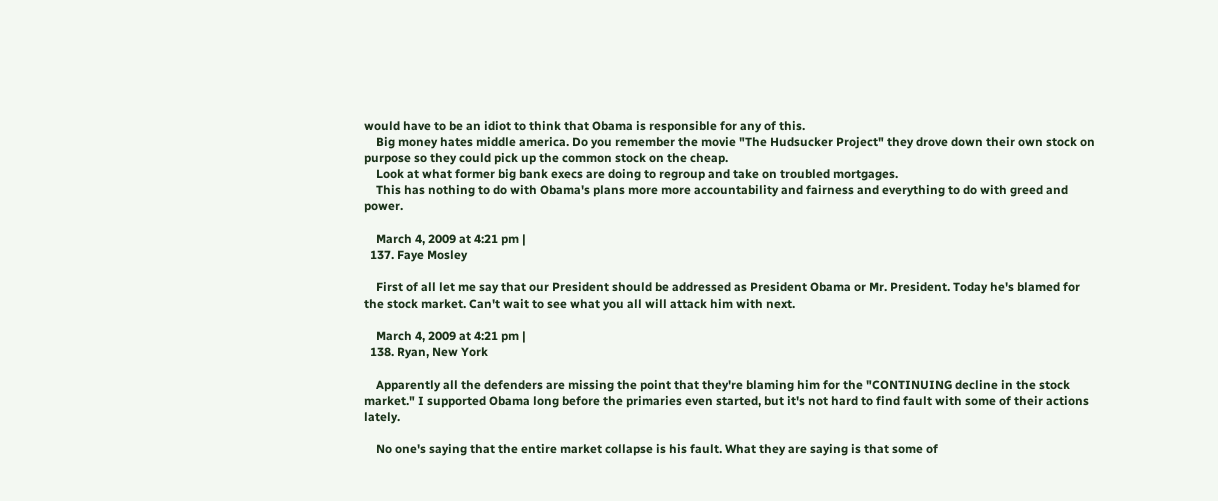would have to be an idiot to think that Obama is responsible for any of this.
    Big money hates middle america. Do you remember the movie "The Hudsucker Project" they drove down their own stock on purpose so they could pick up the common stock on the cheap.
    Look at what former big bank execs are doing to regroup and take on troubled mortgages.
    This has nothing to do with Obama's plans more more accountability and fairness and everything to do with greed and power.

    March 4, 2009 at 4:21 pm |
  137. Faye Mosley

    First of all let me say that our President should be addressed as President Obama or Mr. President. Today he's blamed for the stock market. Can't wait to see what you all will attack him with next.

    March 4, 2009 at 4:21 pm |
  138. Ryan, New York

    Apparently all the defenders are missing the point that they're blaming him for the "CONTINUING decline in the stock market." I supported Obama long before the primaries even started, but it's not hard to find fault with some of their actions lately.

    No one's saying that the entire market collapse is his fault. What they are saying is that some of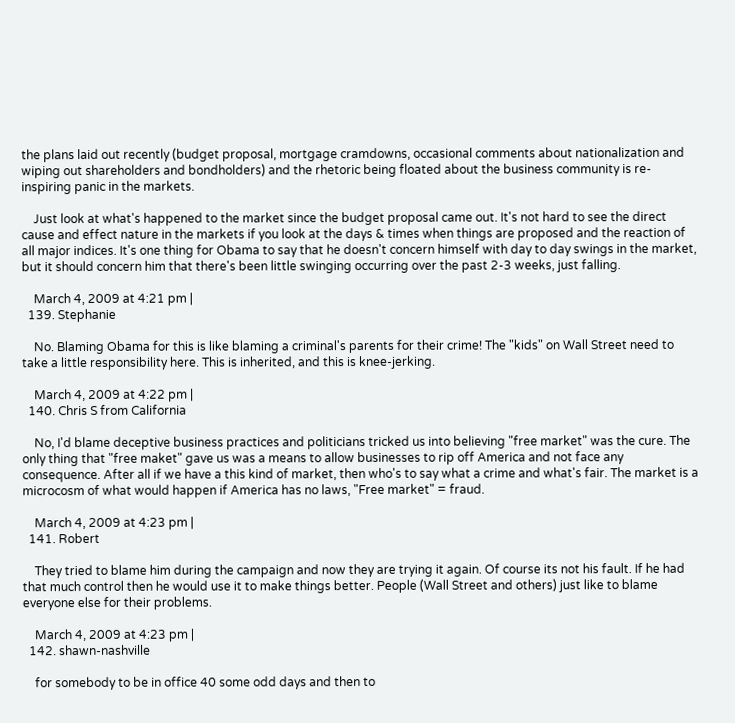the plans laid out recently (budget proposal, mortgage cramdowns, occasional comments about nationalization and wiping out shareholders and bondholders) and the rhetoric being floated about the business community is re-inspiring panic in the markets.

    Just look at what's happened to the market since the budget proposal came out. It's not hard to see the direct cause and effect nature in the markets if you look at the days & times when things are proposed and the reaction of all major indices. It's one thing for Obama to say that he doesn't concern himself with day to day swings in the market, but it should concern him that there's been little swinging occurring over the past 2-3 weeks, just falling.

    March 4, 2009 at 4:21 pm |
  139. Stephanie

    No. Blaming Obama for this is like blaming a criminal's parents for their crime! The "kids" on Wall Street need to take a little responsibility here. This is inherited, and this is knee-jerking.

    March 4, 2009 at 4:22 pm |
  140. Chris S from California

    No, I'd blame deceptive business practices and politicians tricked us into believing "free market" was the cure. The only thing that "free maket" gave us was a means to allow businesses to rip off America and not face any consequence. After all if we have a this kind of market, then who's to say what a crime and what's fair. The market is a microcosm of what would happen if America has no laws, "Free market" = fraud.

    March 4, 2009 at 4:23 pm |
  141. Robert

    They tried to blame him during the campaign and now they are trying it again. Of course its not his fault. If he had that much control then he would use it to make things better. People (Wall Street and others) just like to blame everyone else for their problems.

    March 4, 2009 at 4:23 pm |
  142. shawn-nashville

    for somebody to be in office 40 some odd days and then to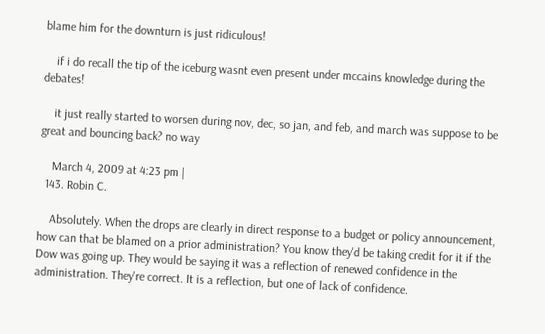blame him for the downturn is just ridiculous!

    if i do recall the tip of the iceburg wasnt even present under mccains knowledge during the debates!

    it just really started to worsen during nov, dec, so jan, and feb, and march was suppose to be great and bouncing back? no way

    March 4, 2009 at 4:23 pm |
  143. Robin C.

    Absolutely. When the drops are clearly in direct response to a budget or policy announcement, how can that be blamed on a prior administration? You know they'd be taking credit for it if the Dow was going up. They would be saying it was a reflection of renewed confidence in the administration. They're correct. It is a reflection, but one of lack of confidence.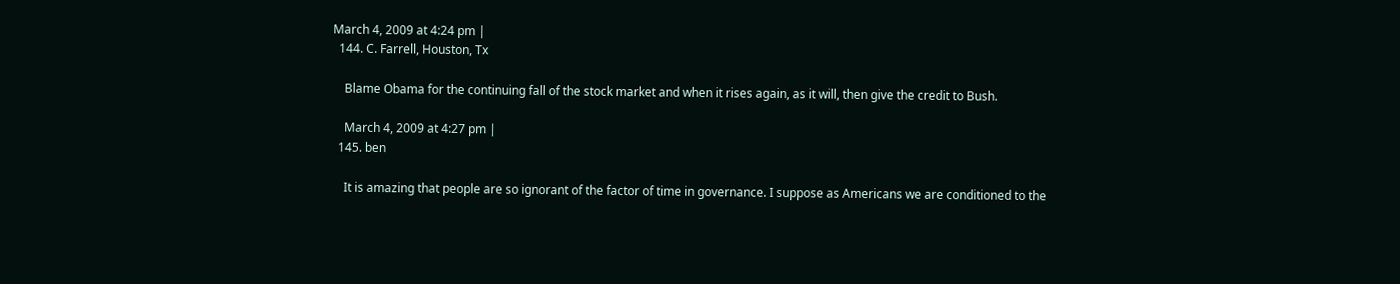March 4, 2009 at 4:24 pm |
  144. C. Farrell, Houston, Tx

    Blame Obama for the continuing fall of the stock market and when it rises again, as it will, then give the credit to Bush.

    March 4, 2009 at 4:27 pm |
  145. ben

    It is amazing that people are so ignorant of the factor of time in governance. I suppose as Americans we are conditioned to the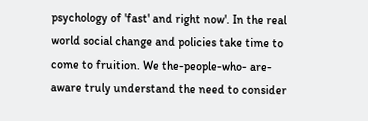psychology of 'fast' and right now'. In the real world social change and policies take time to come to fruition. We the-people-who- are-aware truly understand the need to consider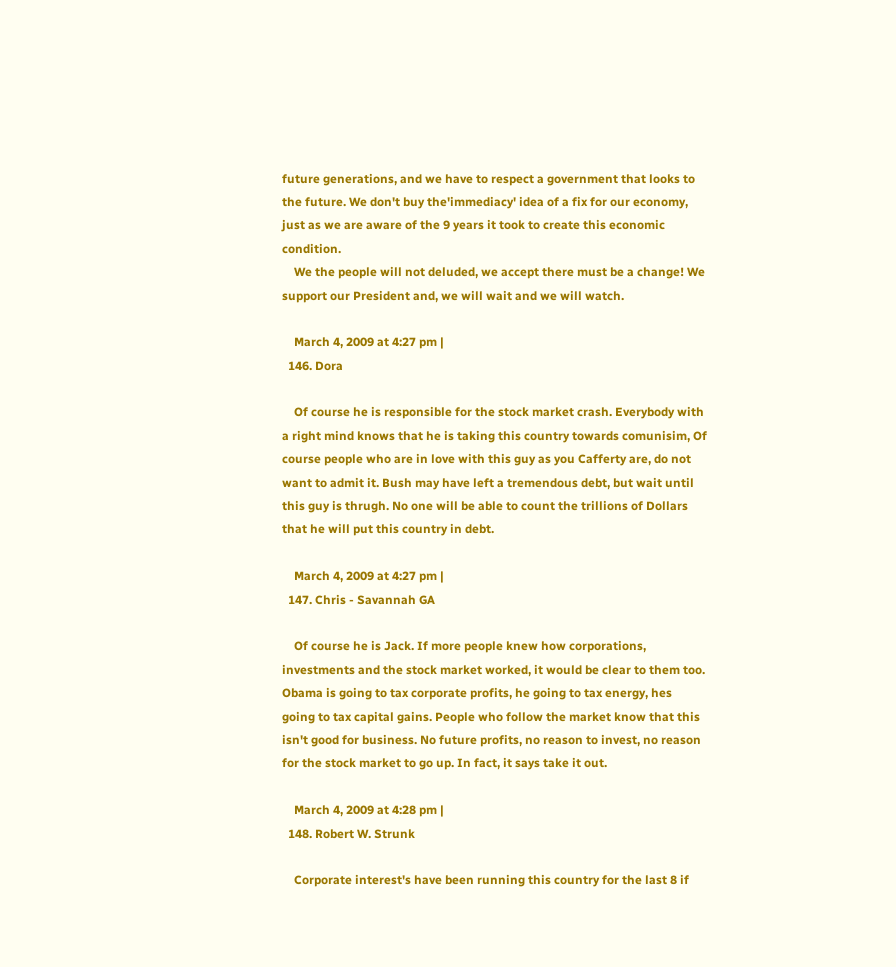future generations, and we have to respect a government that looks to the future. We don't buy the'immediacy' idea of a fix for our economy, just as we are aware of the 9 years it took to create this economic condition.
    We the people will not deluded, we accept there must be a change! We support our President and, we will wait and we will watch.

    March 4, 2009 at 4:27 pm |
  146. Dora

    Of course he is responsible for the stock market crash. Everybody with a right mind knows that he is taking this country towards comunisim, Of course people who are in love with this guy as you Cafferty are, do not want to admit it. Bush may have left a tremendous debt, but wait until this guy is thrugh. No one will be able to count the trillions of Dollars that he will put this country in debt.

    March 4, 2009 at 4:27 pm |
  147. Chris - Savannah GA

    Of course he is Jack. If more people knew how corporations, investments and the stock market worked, it would be clear to them too. Obama is going to tax corporate profits, he going to tax energy, hes going to tax capital gains. People who follow the market know that this isn't good for business. No future profits, no reason to invest, no reason for the stock market to go up. In fact, it says take it out.

    March 4, 2009 at 4:28 pm |
  148. Robert W. Strunk

    Corporate interest's have been running this country for the last 8 if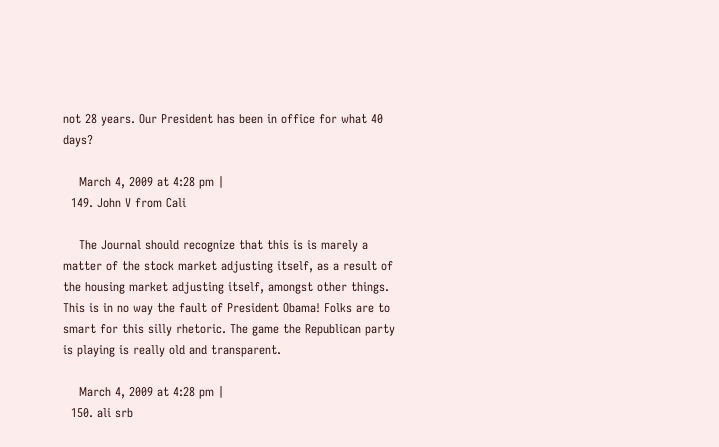not 28 years. Our President has been in office for what 40 days?

    March 4, 2009 at 4:28 pm |
  149. John V from Cali

    The Journal should recognize that this is is marely a matter of the stock market adjusting itself, as a result of the housing market adjusting itself, amongst other things. This is in no way the fault of President Obama! Folks are to smart for this silly rhetoric. The game the Republican party is playing is really old and transparent.

    March 4, 2009 at 4:28 pm |
  150. ali srb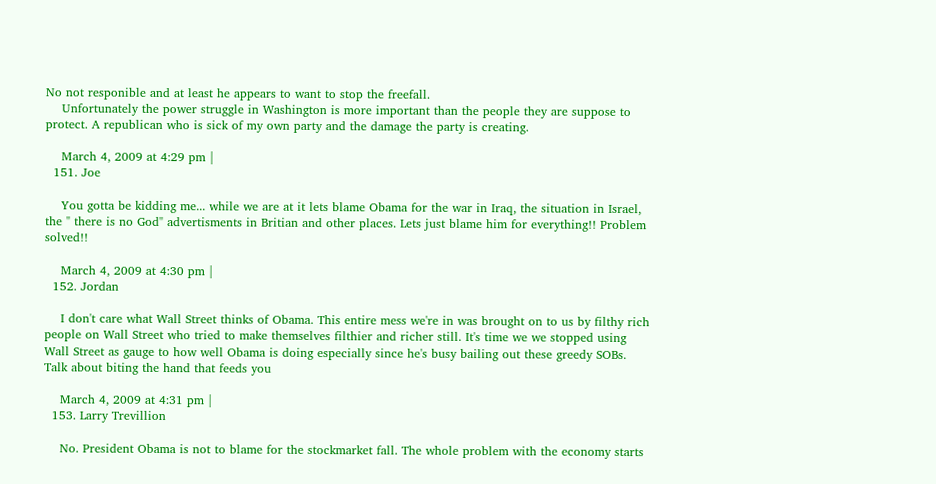No not responible and at least he appears to want to stop the freefall.
    Unfortunately the power struggle in Washington is more important than the people they are suppose to protect. A republican who is sick of my own party and the damage the party is creating.

    March 4, 2009 at 4:29 pm |
  151. Joe

    You gotta be kidding me... while we are at it lets blame Obama for the war in Iraq, the situation in Israel, the " there is no God" advertisments in Britian and other places. Lets just blame him for everything!! Problem solved!!

    March 4, 2009 at 4:30 pm |
  152. Jordan

    I don't care what Wall Street thinks of Obama. This entire mess we're in was brought on to us by filthy rich people on Wall Street who tried to make themselves filthier and richer still. It's time we we stopped using Wall Street as gauge to how well Obama is doing especially since he's busy bailing out these greedy SOBs. Talk about biting the hand that feeds you

    March 4, 2009 at 4:31 pm |
  153. Larry Trevillion

    No. President Obama is not to blame for the stockmarket fall. The whole problem with the economy starts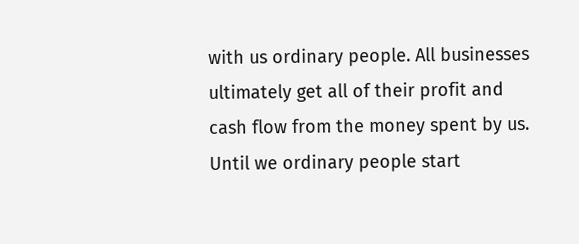with us ordinary people. All businesses ultimately get all of their profit and cash flow from the money spent by us. Until we ordinary people start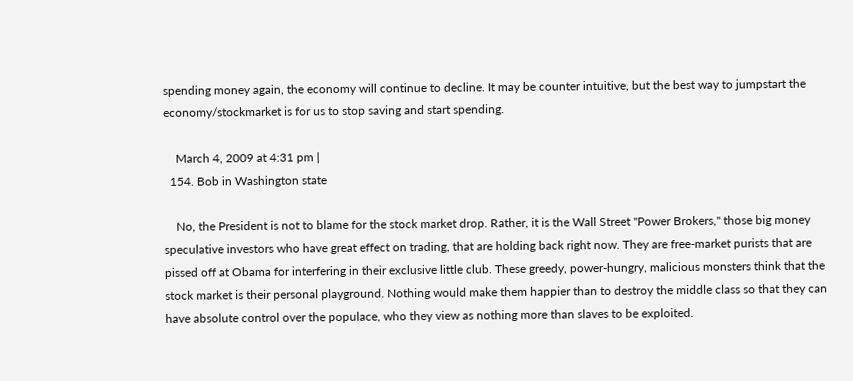spending money again, the economy will continue to decline. It may be counter intuitive, but the best way to jumpstart the economy/stockmarket is for us to stop saving and start spending.

    March 4, 2009 at 4:31 pm |
  154. Bob in Washington state

    No, the President is not to blame for the stock market drop. Rather, it is the Wall Street "Power Brokers," those big money speculative investors who have great effect on trading, that are holding back right now. They are free-market purists that are pissed off at Obama for interfering in their exclusive little club. These greedy, power-hungry, malicious monsters think that the stock market is their personal playground. Nothing would make them happier than to destroy the middle class so that they can have absolute control over the populace, who they view as nothing more than slaves to be exploited.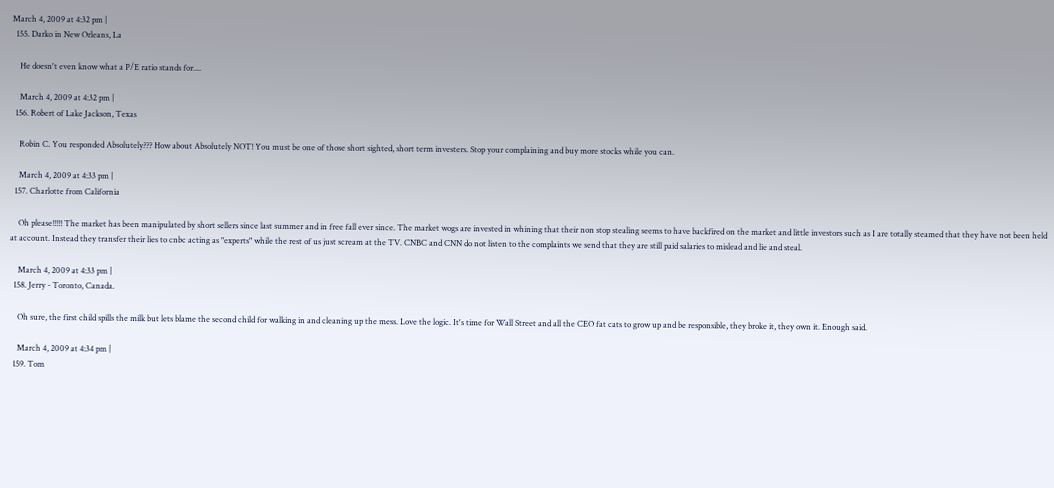March 4, 2009 at 4:32 pm |
  155. Darko in New Orleans, La

    He doesn't even know what a P/E ratio stands for....

    March 4, 2009 at 4:32 pm |
  156. Robert of Lake Jackson, Texas

    Robin C. You responded Absolutely??? How about Absolutely NOT! You must be one of those short sighted, short term investers. Stop your complaining and buy more stocks while you can.

    March 4, 2009 at 4:33 pm |
  157. Charlotte from California

    Oh please!!!!! The market has been manipulated by short sellers since last summer and in free fall ever since. The market wogs are invested in whining that their non stop stealing seems to have backfired on the market and little investors such as I are totally steamed that they have not been held at account. Instead they transfer their lies to cnbc acting as "experts" while the rest of us just scream at the TV. CNBC and CNN do not listen to the complaints we send that they are still paid salaries to mislead and lie and steal.

    March 4, 2009 at 4:33 pm |
  158. Jerry - Toronto, Canada.

    Oh sure, the first child spills the milk but lets blame the second child for walking in and cleaning up the mess. Love the logic. It's time for Wall Street and all the CEO fat cats to grow up and be responsible, they broke it, they own it. Enough said.

    March 4, 2009 at 4:34 pm |
  159. Tom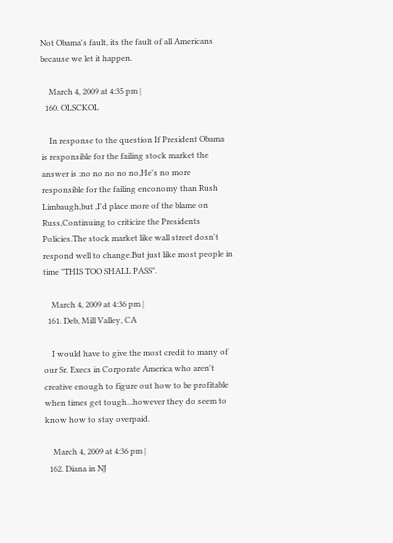Not Obama's fault, its the fault of all Americans because we let it happen.

    March 4, 2009 at 4:35 pm |
  160. OLSCKOL

    In response to the question If President Obama is responsible for the failing stock market the answer is :no no no no no,He's no more responsible for the failing enconomy than Rush Limbaugh,but ,I'd place more of the blame on Russ,Continuing to criticize the Presidents Policies.The stock market like wall street dosn't respond well to change.But just like most people in time "THIS TOO SHALL PASS".

    March 4, 2009 at 4:36 pm |
  161. Deb, Mill Valley, CA

    I would have to give the most credit to many of our Sr. Execs in Corporate America who aren't creative enough to figure out how to be profitable when times get tough...however they do seem to know how to stay overpaid.

    March 4, 2009 at 4:36 pm |
  162. Diana in NJ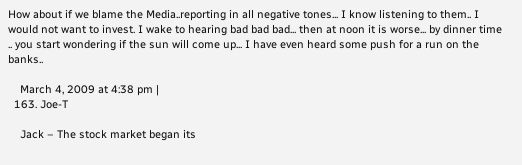How about if we blame the Media..reporting in all negative tones... I know listening to them.. I would not want to invest. I wake to hearing bad bad bad... then at noon it is worse... by dinner time .. you start wondering if the sun will come up... I have even heard some push for a run on the banks..

    March 4, 2009 at 4:38 pm |
  163. Joe-T

    Jack – The stock market began its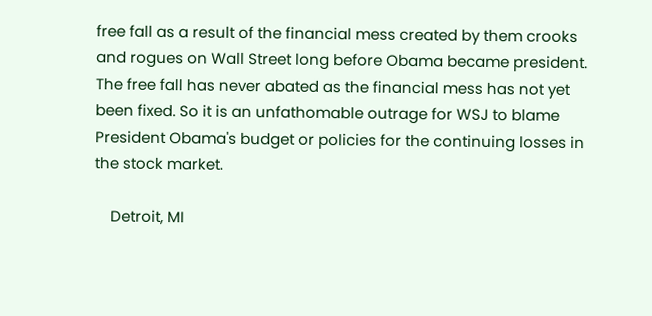free fall as a result of the financial mess created by them crooks and rogues on Wall Street long before Obama became president. The free fall has never abated as the financial mess has not yet been fixed. So it is an unfathomable outrage for WSJ to blame President Obama's budget or policies for the continuing losses in the stock market.

    Detroit, MI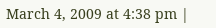March 4, 2009 at 4:38 pm |